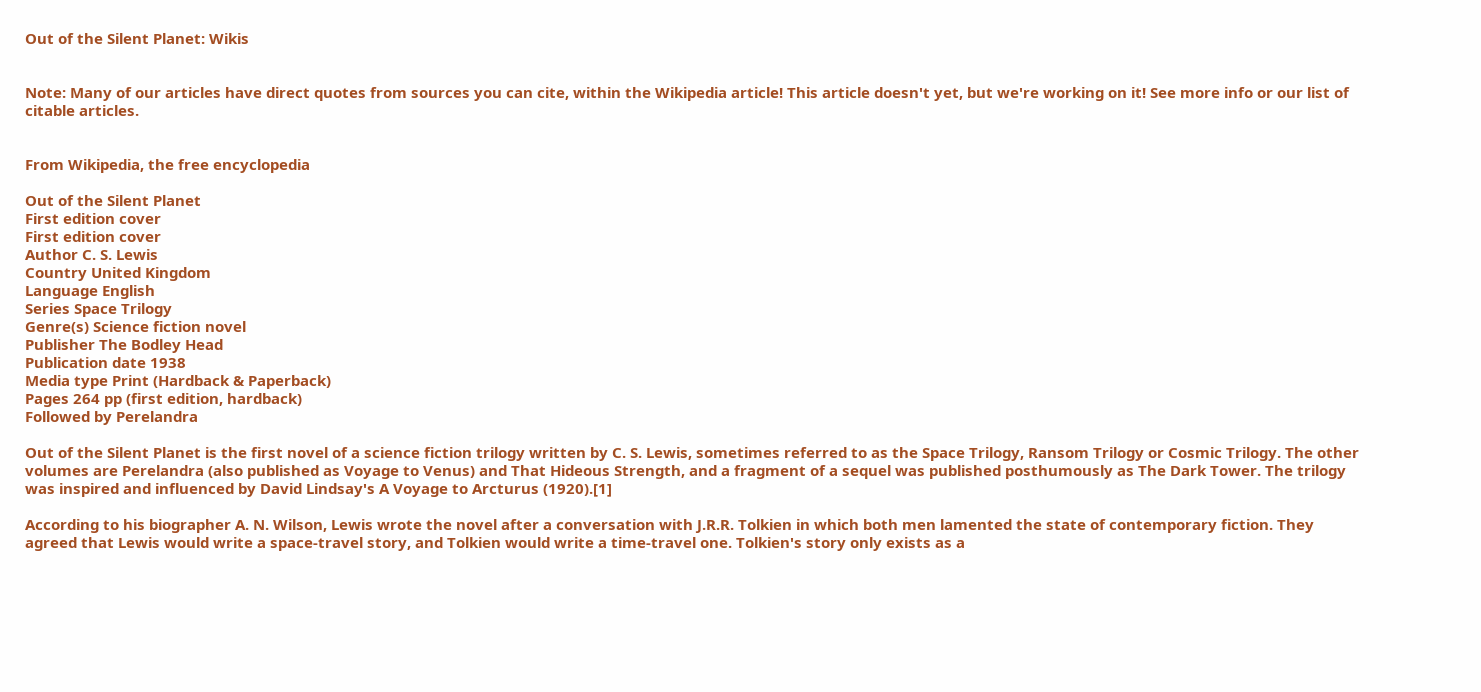Out of the Silent Planet: Wikis


Note: Many of our articles have direct quotes from sources you can cite, within the Wikipedia article! This article doesn't yet, but we're working on it! See more info or our list of citable articles.


From Wikipedia, the free encyclopedia

Out of the Silent Planet
First edition cover
First edition cover
Author C. S. Lewis
Country United Kingdom
Language English
Series Space Trilogy
Genre(s) Science fiction novel
Publisher The Bodley Head
Publication date 1938
Media type Print (Hardback & Paperback)
Pages 264 pp (first edition, hardback)
Followed by Perelandra

Out of the Silent Planet is the first novel of a science fiction trilogy written by C. S. Lewis, sometimes referred to as the Space Trilogy, Ransom Trilogy or Cosmic Trilogy. The other volumes are Perelandra (also published as Voyage to Venus) and That Hideous Strength, and a fragment of a sequel was published posthumously as The Dark Tower. The trilogy was inspired and influenced by David Lindsay's A Voyage to Arcturus (1920).[1]

According to his biographer A. N. Wilson, Lewis wrote the novel after a conversation with J.R.R. Tolkien in which both men lamented the state of contemporary fiction. They agreed that Lewis would write a space-travel story, and Tolkien would write a time-travel one. Tolkien's story only exists as a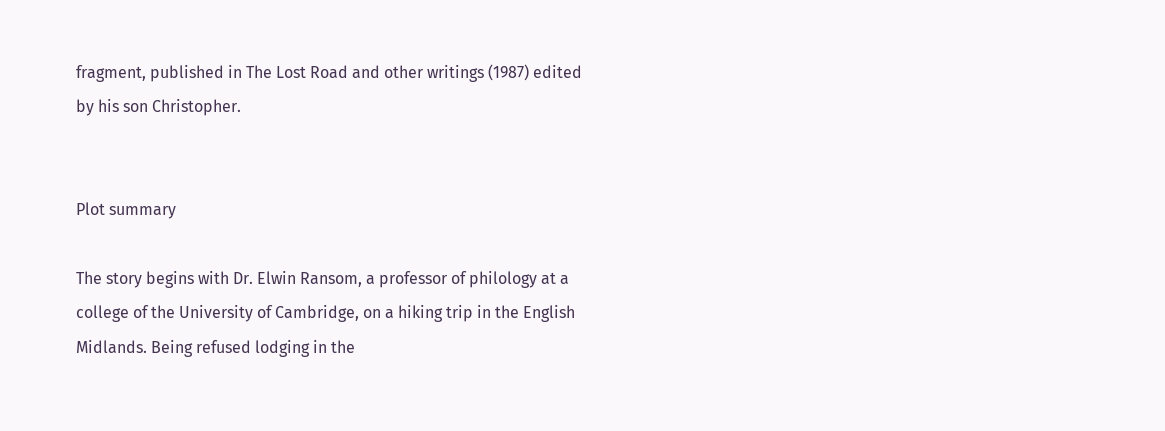fragment, published in The Lost Road and other writings (1987) edited by his son Christopher.


Plot summary

The story begins with Dr. Elwin Ransom, a professor of philology at a college of the University of Cambridge, on a hiking trip in the English Midlands. Being refused lodging in the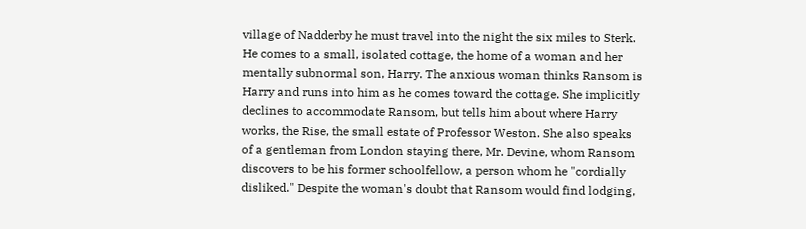village of Nadderby he must travel into the night the six miles to Sterk. He comes to a small, isolated cottage, the home of a woman and her mentally subnormal son, Harry. The anxious woman thinks Ransom is Harry and runs into him as he comes toward the cottage. She implicitly declines to accommodate Ransom, but tells him about where Harry works, the Rise, the small estate of Professor Weston. She also speaks of a gentleman from London staying there, Mr. Devine, whom Ransom discovers to be his former schoolfellow, a person whom he "cordially disliked." Despite the woman's doubt that Ransom would find lodging,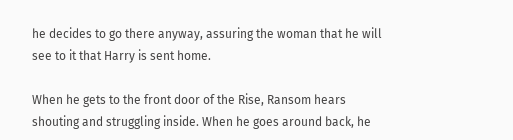he decides to go there anyway, assuring the woman that he will see to it that Harry is sent home.

When he gets to the front door of the Rise, Ransom hears shouting and struggling inside. When he goes around back, he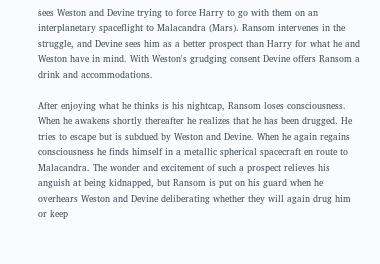sees Weston and Devine trying to force Harry to go with them on an interplanetary spaceflight to Malacandra (Mars). Ransom intervenes in the struggle, and Devine sees him as a better prospect than Harry for what he and Weston have in mind. With Weston's grudging consent Devine offers Ransom a drink and accommodations.

After enjoying what he thinks is his nightcap, Ransom loses consciousness. When he awakens shortly thereafter he realizes that he has been drugged. He tries to escape but is subdued by Weston and Devine. When he again regains consciousness he finds himself in a metallic spherical spacecraft en route to Malacandra. The wonder and excitement of such a prospect relieves his anguish at being kidnapped, but Ransom is put on his guard when he overhears Weston and Devine deliberating whether they will again drug him or keep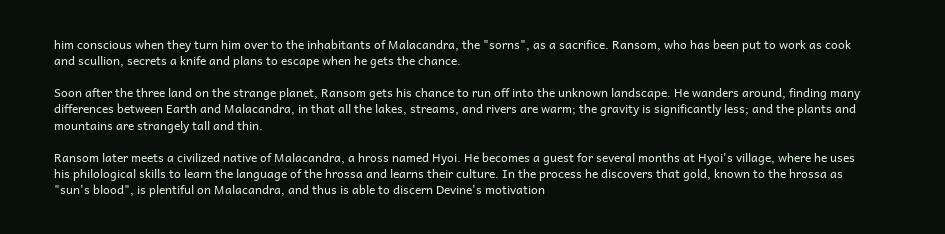him conscious when they turn him over to the inhabitants of Malacandra, the "sorns", as a sacrifice. Ransom, who has been put to work as cook and scullion, secrets a knife and plans to escape when he gets the chance.

Soon after the three land on the strange planet, Ransom gets his chance to run off into the unknown landscape. He wanders around, finding many differences between Earth and Malacandra, in that all the lakes, streams, and rivers are warm; the gravity is significantly less; and the plants and mountains are strangely tall and thin.

Ransom later meets a civilized native of Malacandra, a hross named Hyoi. He becomes a guest for several months at Hyoi's village, where he uses his philological skills to learn the language of the hrossa and learns their culture. In the process he discovers that gold, known to the hrossa as "sun's blood", is plentiful on Malacandra, and thus is able to discern Devine's motivation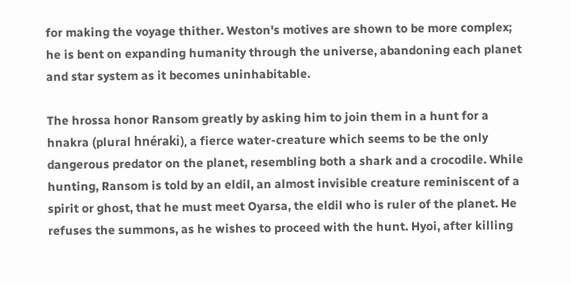for making the voyage thither. Weston's motives are shown to be more complex; he is bent on expanding humanity through the universe, abandoning each planet and star system as it becomes uninhabitable.

The hrossa honor Ransom greatly by asking him to join them in a hunt for a hnakra (plural hnéraki), a fierce water-creature which seems to be the only dangerous predator on the planet, resembling both a shark and a crocodile. While hunting, Ransom is told by an eldil, an almost invisible creature reminiscent of a spirit or ghost, that he must meet Oyarsa, the eldil who is ruler of the planet. He refuses the summons, as he wishes to proceed with the hunt. Hyoi, after killing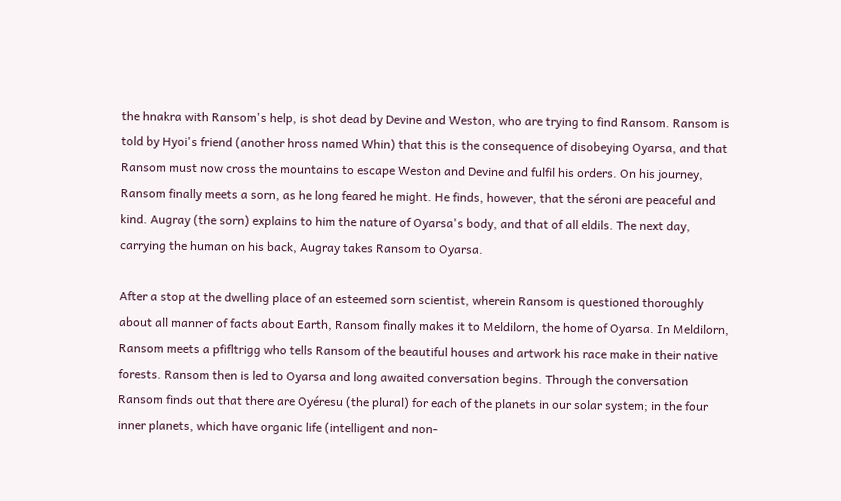the hnakra with Ransom's help, is shot dead by Devine and Weston, who are trying to find Ransom. Ransom is told by Hyoi's friend (another hross named Whin) that this is the consequence of disobeying Oyarsa, and that Ransom must now cross the mountains to escape Weston and Devine and fulfil his orders. On his journey, Ransom finally meets a sorn, as he long feared he might. He finds, however, that the séroni are peaceful and kind. Augray (the sorn) explains to him the nature of Oyarsa's body, and that of all eldils. The next day, carrying the human on his back, Augray takes Ransom to Oyarsa.

After a stop at the dwelling place of an esteemed sorn scientist, wherein Ransom is questioned thoroughly about all manner of facts about Earth, Ransom finally makes it to Meldilorn, the home of Oyarsa. In Meldilorn, Ransom meets a pfifltrigg who tells Ransom of the beautiful houses and artwork his race make in their native forests. Ransom then is led to Oyarsa and long awaited conversation begins. Through the conversation Ransom finds out that there are Oyéresu (the plural) for each of the planets in our solar system; in the four inner planets, which have organic life (intelligent and non-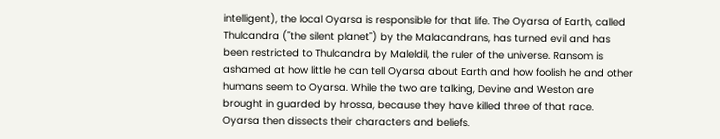intelligent), the local Oyarsa is responsible for that life. The Oyarsa of Earth, called Thulcandra ("the silent planet") by the Malacandrans, has turned evil and has been restricted to Thulcandra by Maleldil, the ruler of the universe. Ransom is ashamed at how little he can tell Oyarsa about Earth and how foolish he and other humans seem to Oyarsa. While the two are talking, Devine and Weston are brought in guarded by hrossa, because they have killed three of that race. Oyarsa then dissects their characters and beliefs.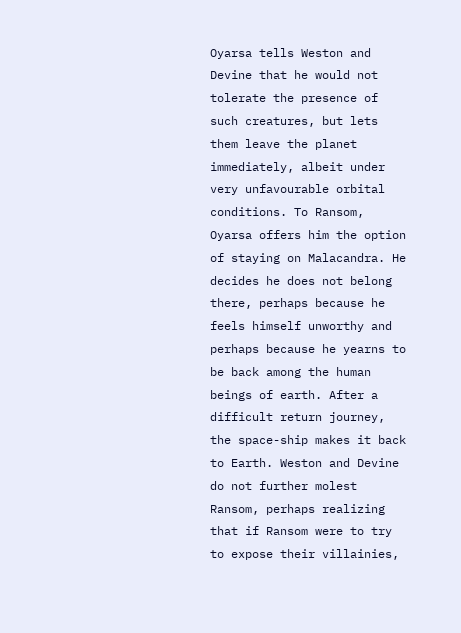Oyarsa tells Weston and Devine that he would not tolerate the presence of such creatures, but lets them leave the planet immediately, albeit under very unfavourable orbital conditions. To Ransom, Oyarsa offers him the option of staying on Malacandra. He decides he does not belong there, perhaps because he feels himself unworthy and perhaps because he yearns to be back among the human beings of earth. After a difficult return journey, the space-ship makes it back to Earth. Weston and Devine do not further molest Ransom, perhaps realizing that if Ransom were to try to expose their villainies,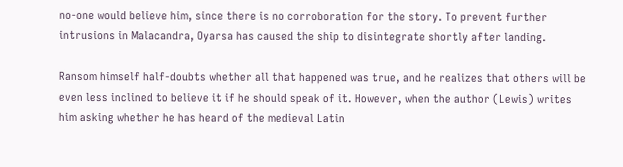no-one would believe him, since there is no corroboration for the story. To prevent further intrusions in Malacandra, Oyarsa has caused the ship to disintegrate shortly after landing.

Ransom himself half-doubts whether all that happened was true, and he realizes that others will be even less inclined to believe it if he should speak of it. However, when the author (Lewis) writes him asking whether he has heard of the medieval Latin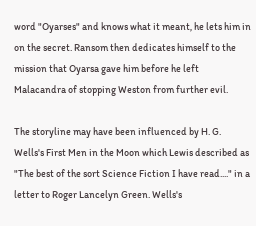word "Oyarses" and knows what it meant, he lets him in on the secret. Ransom then dedicates himself to the mission that Oyarsa gave him before he left Malacandra of stopping Weston from further evil.

The storyline may have been influenced by H. G. Wells's First Men in the Moon which Lewis described as "The best of the sort Science Fiction I have read...." in a letter to Roger Lancelyn Green. Wells's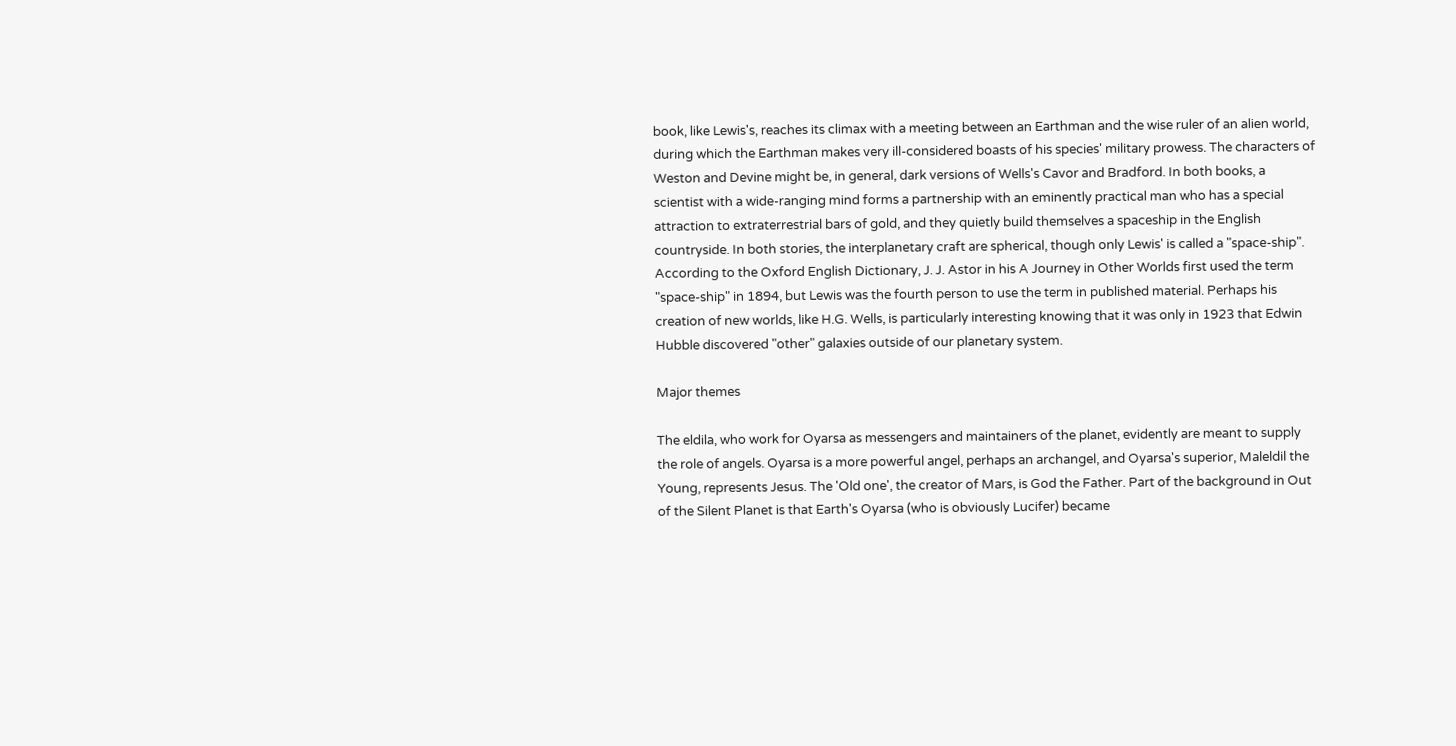book, like Lewis's, reaches its climax with a meeting between an Earthman and the wise ruler of an alien world, during which the Earthman makes very ill-considered boasts of his species' military prowess. The characters of Weston and Devine might be, in general, dark versions of Wells's Cavor and Bradford. In both books, a scientist with a wide-ranging mind forms a partnership with an eminently practical man who has a special attraction to extraterrestrial bars of gold, and they quietly build themselves a spaceship in the English countryside. In both stories, the interplanetary craft are spherical, though only Lewis' is called a "space-ship". According to the Oxford English Dictionary, J. J. Astor in his A Journey in Other Worlds first used the term "space-ship" in 1894, but Lewis was the fourth person to use the term in published material. Perhaps his creation of new worlds, like H.G. Wells, is particularly interesting knowing that it was only in 1923 that Edwin Hubble discovered "other" galaxies outside of our planetary system.

Major themes

The eldila, who work for Oyarsa as messengers and maintainers of the planet, evidently are meant to supply the role of angels. Oyarsa is a more powerful angel, perhaps an archangel, and Oyarsa's superior, Maleldil the Young, represents Jesus. The 'Old one', the creator of Mars, is God the Father. Part of the background in Out of the Silent Planet is that Earth's Oyarsa (who is obviously Lucifer) became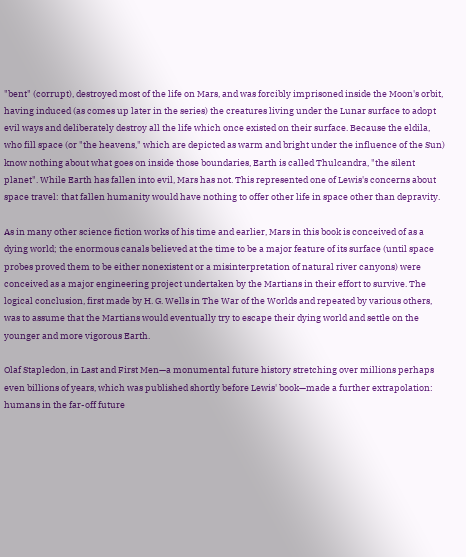"bent" (corrupt), destroyed most of the life on Mars, and was forcibly imprisoned inside the Moon's orbit, having induced (as comes up later in the series) the creatures living under the Lunar surface to adopt evil ways and deliberately destroy all the life which once existed on their surface. Because the eldila, who fill space (or "the heavens," which are depicted as warm and bright under the influence of the Sun) know nothing about what goes on inside those boundaries, Earth is called Thulcandra, "the silent planet". While Earth has fallen into evil, Mars has not. This represented one of Lewis's concerns about space travel: that fallen humanity would have nothing to offer other life in space other than depravity.

As in many other science fiction works of his time and earlier, Mars in this book is conceived of as a dying world; the enormous canals believed at the time to be a major feature of its surface (until space probes proved them to be either nonexistent or a misinterpretation of natural river canyons) were conceived as a major engineering project undertaken by the Martians in their effort to survive. The logical conclusion, first made by H. G. Wells in The War of the Worlds and repeated by various others, was to assume that the Martians would eventually try to escape their dying world and settle on the younger and more vigorous Earth.

Olaf Stapledon, in Last and First Men—a monumental future history stretching over millions perhaps even billions of years, which was published shortly before Lewis' book—made a further extrapolation: humans in the far-off future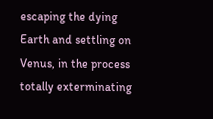escaping the dying Earth and settling on Venus, in the process totally exterminating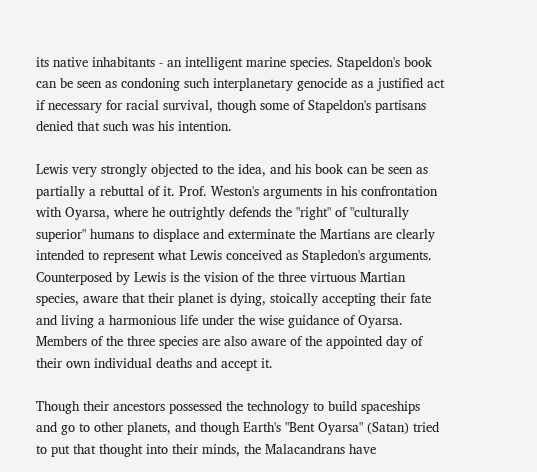its native inhabitants - an intelligent marine species. Stapeldon's book can be seen as condoning such interplanetary genocide as a justified act if necessary for racial survival, though some of Stapeldon's partisans denied that such was his intention.

Lewis very strongly objected to the idea, and his book can be seen as partially a rebuttal of it. Prof. Weston's arguments in his confrontation with Oyarsa, where he outrightly defends the "right" of "culturally superior" humans to displace and exterminate the Martians are clearly intended to represent what Lewis conceived as Stapledon's arguments. Counterposed by Lewis is the vision of the three virtuous Martian species, aware that their planet is dying, stoically accepting their fate and living a harmonious life under the wise guidance of Oyarsa. Members of the three species are also aware of the appointed day of their own individual deaths and accept it.

Though their ancestors possessed the technology to build spaceships and go to other planets, and though Earth's "Bent Oyarsa" (Satan) tried to put that thought into their minds, the Malacandrans have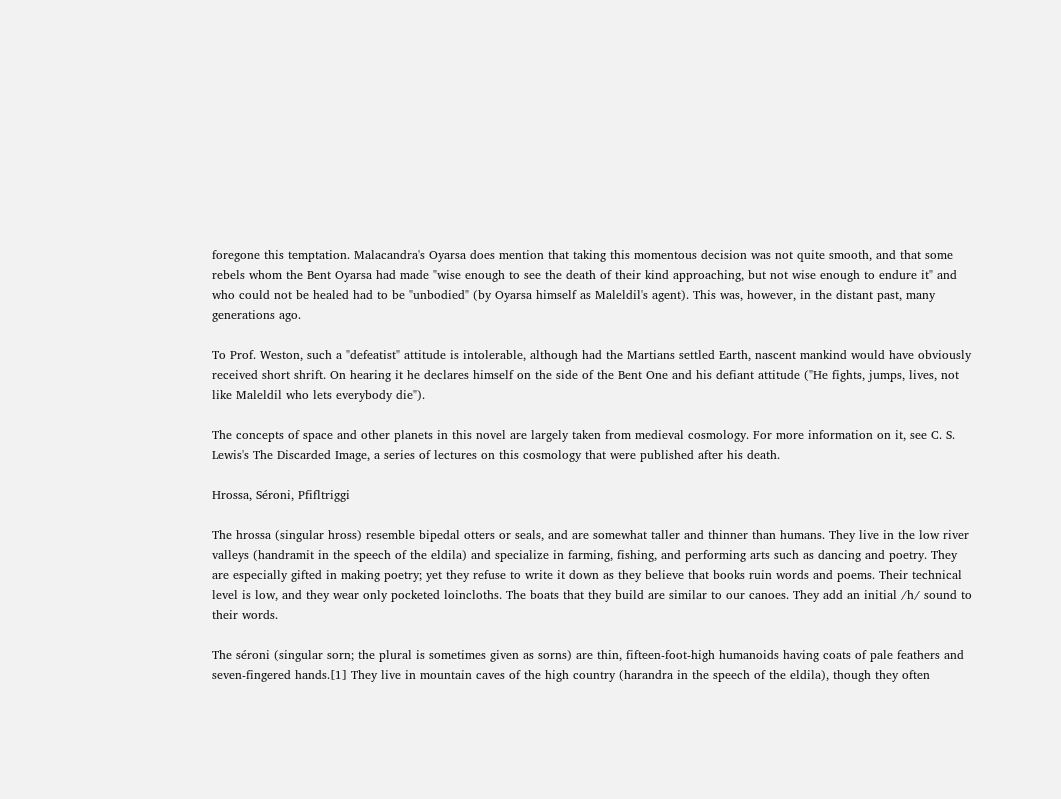foregone this temptation. Malacandra's Oyarsa does mention that taking this momentous decision was not quite smooth, and that some rebels whom the Bent Oyarsa had made "wise enough to see the death of their kind approaching, but not wise enough to endure it" and who could not be healed had to be "unbodied" (by Oyarsa himself as Maleldil's agent). This was, however, in the distant past, many generations ago.

To Prof. Weston, such a "defeatist" attitude is intolerable, although had the Martians settled Earth, nascent mankind would have obviously received short shrift. On hearing it he declares himself on the side of the Bent One and his defiant attitude ("He fights, jumps, lives, not like Maleldil who lets everybody die").

The concepts of space and other planets in this novel are largely taken from medieval cosmology. For more information on it, see C. S. Lewis's The Discarded Image, a series of lectures on this cosmology that were published after his death.

Hrossa, Séroni, Pfifltriggi

The hrossa (singular hross) resemble bipedal otters or seals, and are somewhat taller and thinner than humans. They live in the low river valleys (handramit in the speech of the eldila) and specialize in farming, fishing, and performing arts such as dancing and poetry. They are especially gifted in making poetry; yet they refuse to write it down as they believe that books ruin words and poems. Their technical level is low, and they wear only pocketed loincloths. The boats that they build are similar to our canoes. They add an initial /h/ sound to their words.

The séroni (singular sorn; the plural is sometimes given as sorns) are thin, fifteen-foot-high humanoids having coats of pale feathers and seven-fingered hands.[1] They live in mountain caves of the high country (harandra in the speech of the eldila), though they often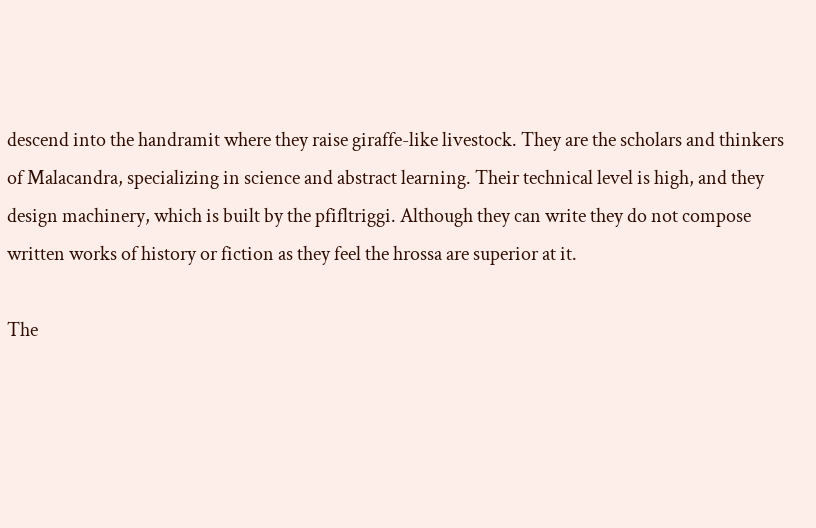descend into the handramit where they raise giraffe-like livestock. They are the scholars and thinkers of Malacandra, specializing in science and abstract learning. Their technical level is high, and they design machinery, which is built by the pfifltriggi. Although they can write they do not compose written works of history or fiction as they feel the hrossa are superior at it.

The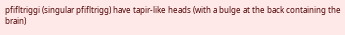pfifltriggi (singular pfifltrigg) have tapir-like heads (with a bulge at the back containing the brain)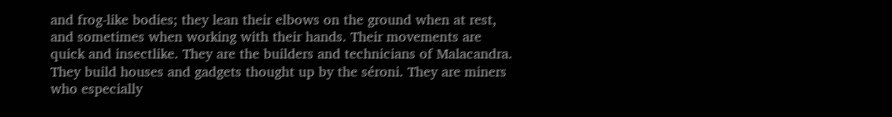and frog-like bodies; they lean their elbows on the ground when at rest, and sometimes when working with their hands. Their movements are quick and insectlike. They are the builders and technicians of Malacandra. They build houses and gadgets thought up by the séroni. They are miners who especially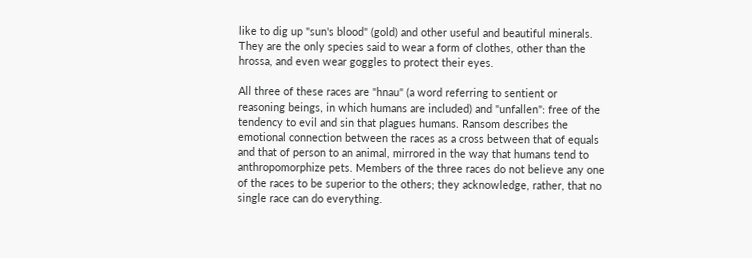like to dig up "sun's blood" (gold) and other useful and beautiful minerals. They are the only species said to wear a form of clothes, other than the hrossa, and even wear goggles to protect their eyes.

All three of these races are "hnau" (a word referring to sentient or reasoning beings, in which humans are included) and "unfallen": free of the tendency to evil and sin that plagues humans. Ransom describes the emotional connection between the races as a cross between that of equals and that of person to an animal, mirrored in the way that humans tend to anthropomorphize pets. Members of the three races do not believe any one of the races to be superior to the others; they acknowledge, rather, that no single race can do everything.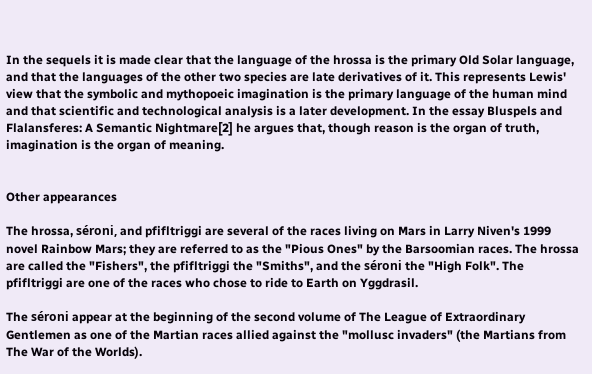In the sequels it is made clear that the language of the hrossa is the primary Old Solar language, and that the languages of the other two species are late derivatives of it. This represents Lewis' view that the symbolic and mythopoeic imagination is the primary language of the human mind and that scientific and technological analysis is a later development. In the essay Bluspels and Flalansferes: A Semantic Nightmare[2] he argues that, though reason is the organ of truth, imagination is the organ of meaning.


Other appearances

The hrossa, séroni, and pfifltriggi are several of the races living on Mars in Larry Niven's 1999 novel Rainbow Mars; they are referred to as the "Pious Ones" by the Barsoomian races. The hrossa are called the "Fishers", the pfifltriggi the "Smiths", and the séroni the "High Folk". The pfifltriggi are one of the races who chose to ride to Earth on Yggdrasil.

The séroni appear at the beginning of the second volume of The League of Extraordinary Gentlemen as one of the Martian races allied against the "mollusc invaders" (the Martians from The War of the Worlds).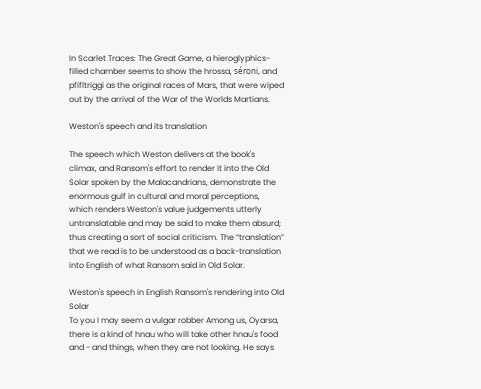In Scarlet Traces: The Great Game, a hieroglyphics-filled chamber seems to show the hrossa, séroni, and pfifltriggi as the original races of Mars, that were wiped out by the arrival of the War of the Worlds Martians.

Weston's speech and its translation

The speech which Weston delivers at the book's climax, and Ransom's effort to render it into the Old Solar spoken by the Malacandrians, demonstrate the enormous gulf in cultural and moral perceptions, which renders Weston's value judgements utterly untranslatable and may be said to make them absurd; thus creating a sort of social criticism. The “translation” that we read is to be understood as a back-translation into English of what Ransom said in Old Solar.

Weston's speech in English Ransom's rendering into Old Solar
To you I may seem a vulgar robber Among us, Oyarsa, there is a kind of hnau who will take other hnau's food and - and things, when they are not looking. He says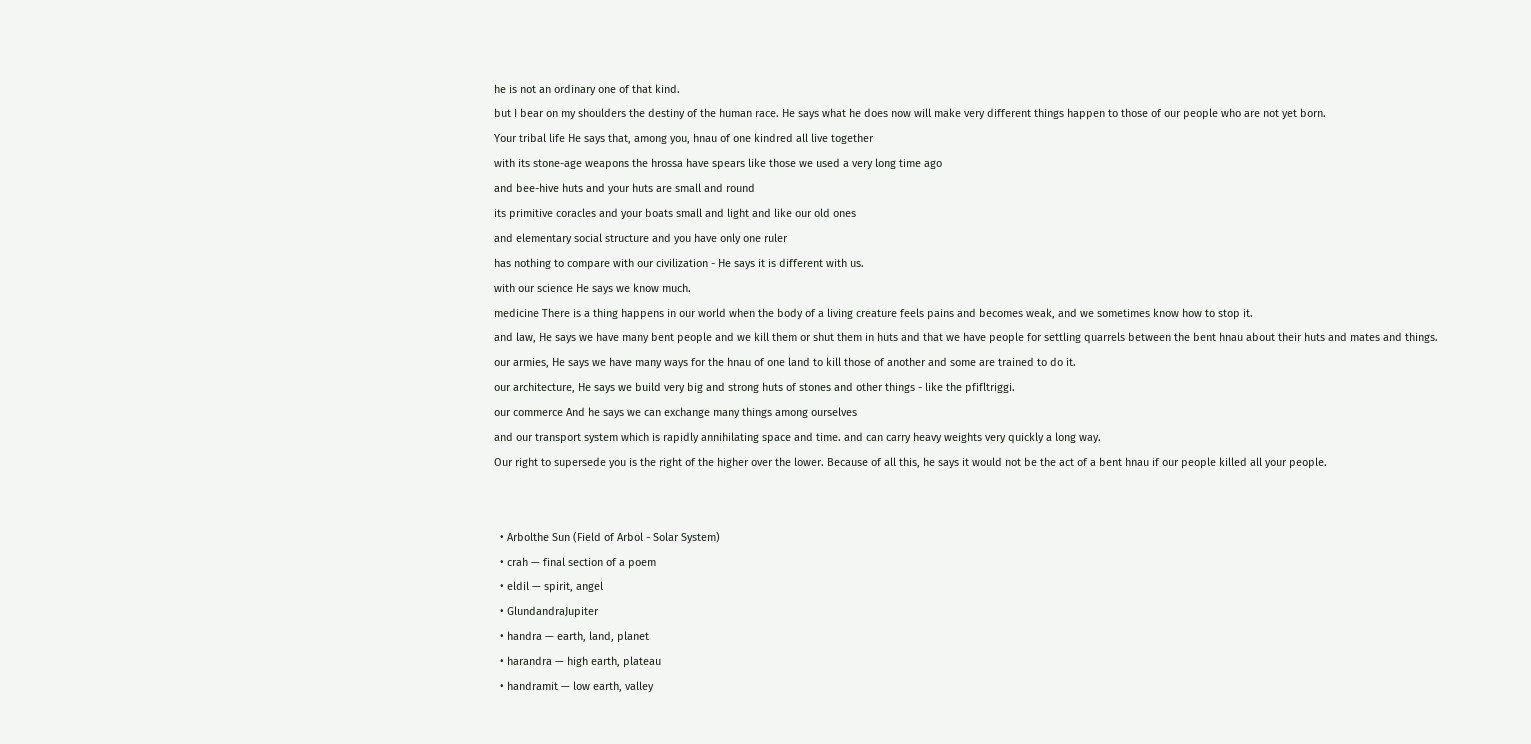he is not an ordinary one of that kind.
but I bear on my shoulders the destiny of the human race. He says what he does now will make very different things happen to those of our people who are not yet born.
Your tribal life He says that, among you, hnau of one kindred all live together
with its stone-age weapons the hrossa have spears like those we used a very long time ago
and bee-hive huts and your huts are small and round
its primitive coracles and your boats small and light and like our old ones
and elementary social structure and you have only one ruler
has nothing to compare with our civilization - He says it is different with us.
with our science He says we know much.
medicine There is a thing happens in our world when the body of a living creature feels pains and becomes weak, and we sometimes know how to stop it.
and law, He says we have many bent people and we kill them or shut them in huts and that we have people for settling quarrels between the bent hnau about their huts and mates and things.
our armies, He says we have many ways for the hnau of one land to kill those of another and some are trained to do it.
our architecture, He says we build very big and strong huts of stones and other things - like the pfifltriggi.
our commerce And he says we can exchange many things among ourselves
and our transport system which is rapidly annihilating space and time. and can carry heavy weights very quickly a long way.
Our right to supersede you is the right of the higher over the lower. Because of all this, he says it would not be the act of a bent hnau if our people killed all your people.


  • Arbolthe Sun (Field of Arbol - Solar System)
  • crah — final section of a poem
  • eldil — spirit, angel
  • GlundandraJupiter
  • handra — earth, land, planet
  • harandra — high earth, plateau
  • handramit — low earth, valley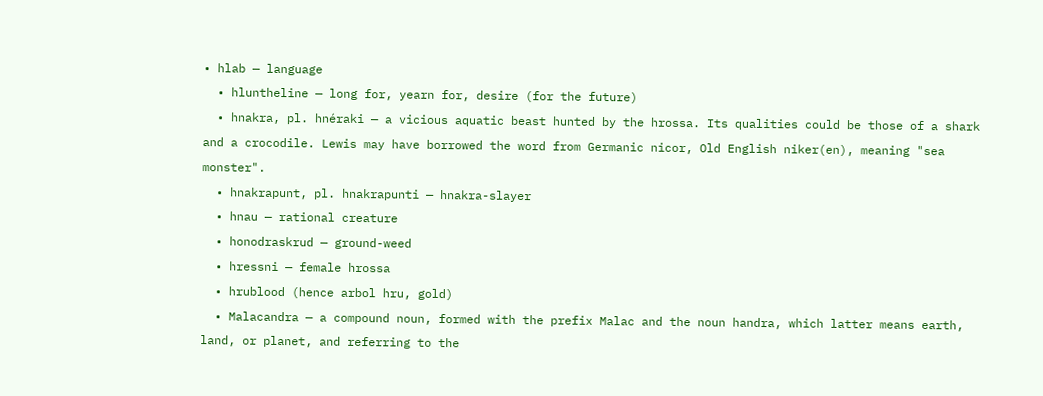• hlab — language
  • hluntheline — long for, yearn for, desire (for the future)
  • hnakra, pl. hnéraki — a vicious aquatic beast hunted by the hrossa. Its qualities could be those of a shark and a crocodile. Lewis may have borrowed the word from Germanic nicor, Old English niker(en), meaning "sea monster".
  • hnakrapunt, pl. hnakrapunti — hnakra-slayer
  • hnau — rational creature
  • honodraskrud — ground-weed
  • hressni — female hrossa
  • hrublood (hence arbol hru, gold)
  • Malacandra — a compound noun, formed with the prefix Malac and the noun handra, which latter means earth, land, or planet, and referring to the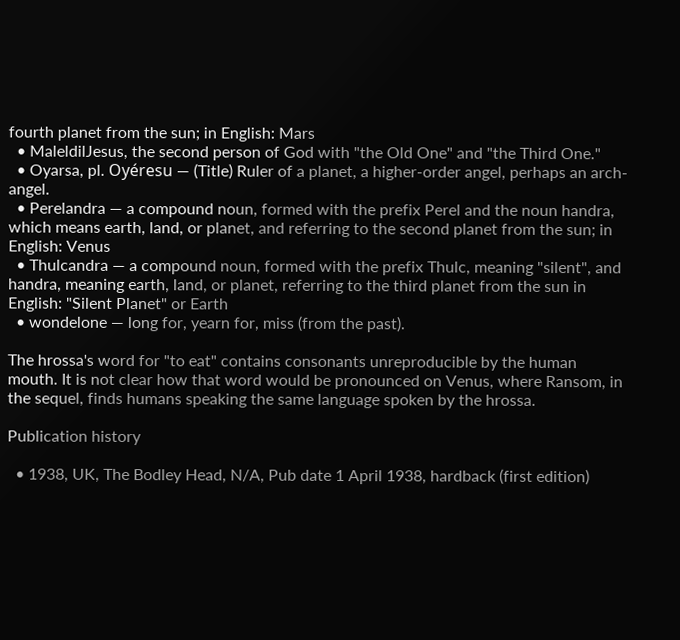fourth planet from the sun; in English: Mars
  • MaleldilJesus, the second person of God with "the Old One" and "the Third One."
  • Oyarsa, pl. Oyéresu — (Title) Ruler of a planet, a higher-order angel, perhaps an arch-angel.
  • Perelandra — a compound noun, formed with the prefix Perel and the noun handra, which means earth, land, or planet, and referring to the second planet from the sun; in English: Venus
  • Thulcandra — a compound noun, formed with the prefix Thulc, meaning "silent", and handra, meaning earth, land, or planet, referring to the third planet from the sun in English: "Silent Planet" or Earth
  • wondelone — long for, yearn for, miss (from the past).

The hrossa's word for "to eat" contains consonants unreproducible by the human mouth. It is not clear how that word would be pronounced on Venus, where Ransom, in the sequel, finds humans speaking the same language spoken by the hrossa.

Publication history

  • 1938, UK, The Bodley Head, N/A, Pub date 1 April 1938, hardback (first edition)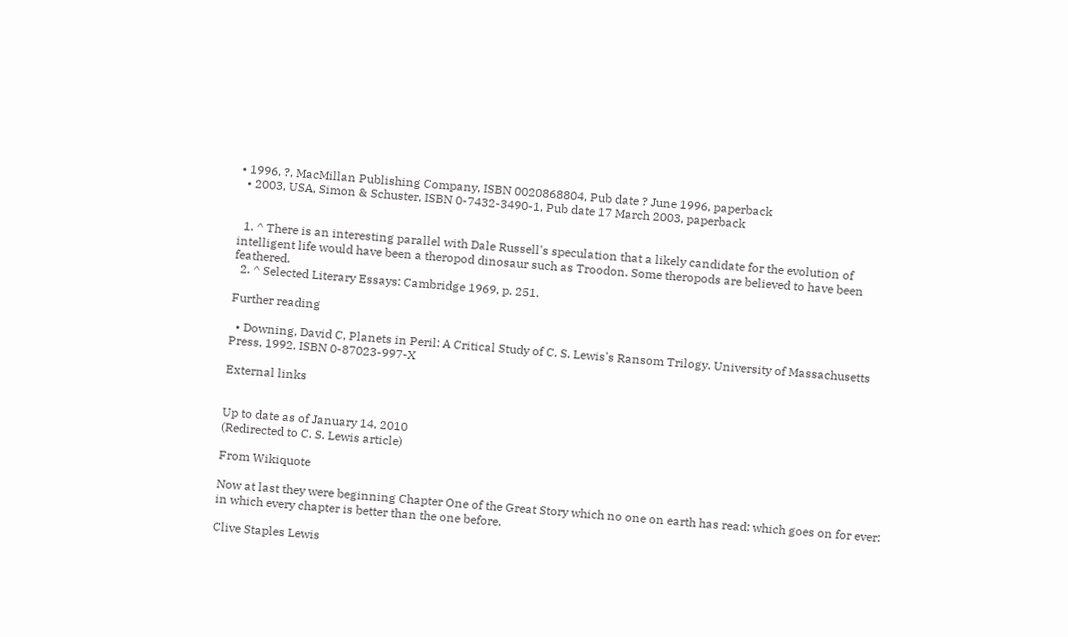• 1996, ?, MacMillan Publishing Company, ISBN 0020868804, Pub date ? June 1996, paperback
  • 2003, USA, Simon & Schuster, ISBN 0-7432-3490-1, Pub date 17 March 2003, paperback


  1. ^ There is an interesting parallel with Dale Russell's speculation that a likely candidate for the evolution of intelligent life would have been a theropod dinosaur such as Troodon. Some theropods are believed to have been feathered.
  2. ^ Selected Literary Essays: Cambridge 1969, p. 251.

Further reading

  • Downing, David C, Planets in Peril: A Critical Study of C. S. Lewis's Ransom Trilogy. University of Massachusetts Press, 1992. ISBN 0-87023-997-X

External links


Up to date as of January 14, 2010
(Redirected to C. S. Lewis article)

From Wikiquote

Now at last they were beginning Chapter One of the Great Story which no one on earth has read: which goes on for ever: in which every chapter is better than the one before.

Clive Staples Lewis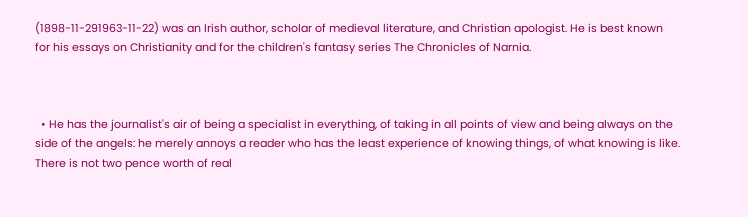(1898-11-291963-11-22) was an Irish author, scholar of medieval literature, and Christian apologist. He is best known for his essays on Christianity and for the children's fantasy series The Chronicles of Narnia.



  • He has the journalist's air of being a specialist in everything, of taking in all points of view and being always on the side of the angels: he merely annoys a reader who has the least experience of knowing things, of what knowing is like. There is not two pence worth of real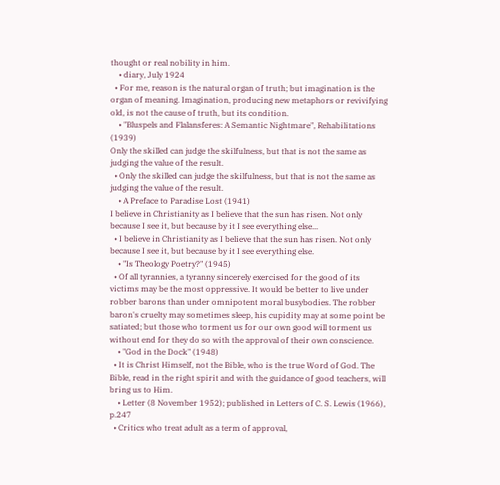thought or real nobility in him.
    • diary, July 1924
  • For me, reason is the natural organ of truth; but imagination is the organ of meaning. Imagination, producing new metaphors or revivifying old, is not the cause of truth, but its condition.
    • "Bluspels and Flalansferes: A Semantic Nightmare", Rehabilitations (1939)
Only the skilled can judge the skilfulness, but that is not the same as judging the value of the result.
  • Only the skilled can judge the skilfulness, but that is not the same as judging the value of the result.
    • A Preface to Paradise Lost (1941)
I believe in Christianity as I believe that the sun has risen. Not only because I see it, but because by it I see everything else...
  • I believe in Christianity as I believe that the sun has risen. Not only because I see it, but because by it I see everything else.
    • "Is Theology Poetry?" (1945)
  • Of all tyrannies, a tyranny sincerely exercised for the good of its victims may be the most oppressive. It would be better to live under robber barons than under omnipotent moral busybodies. The robber baron's cruelty may sometimes sleep, his cupidity may at some point be satiated; but those who torment us for our own good will torment us without end for they do so with the approval of their own conscience.
    • "God in the Dock" (1948)
  • It is Christ Himself, not the Bible, who is the true Word of God. The Bible, read in the right spirit and with the guidance of good teachers, will bring us to Him.
    • Letter (8 November 1952); published in Letters of C. S. Lewis (1966), p.247
  • Critics who treat adult as a term of approval,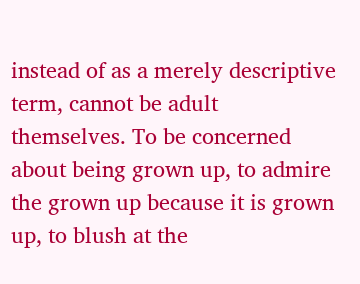instead of as a merely descriptive term, cannot be adult themselves. To be concerned about being grown up, to admire the grown up because it is grown up, to blush at the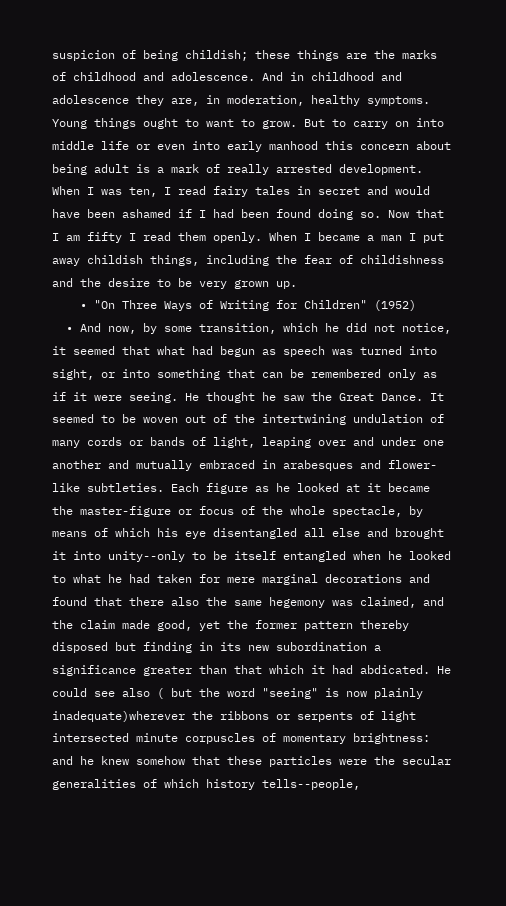suspicion of being childish; these things are the marks of childhood and adolescence. And in childhood and adolescence they are, in moderation, healthy symptoms. Young things ought to want to grow. But to carry on into middle life or even into early manhood this concern about being adult is a mark of really arrested development. When I was ten, I read fairy tales in secret and would have been ashamed if I had been found doing so. Now that I am fifty I read them openly. When I became a man I put away childish things, including the fear of childishness and the desire to be very grown up.
    • "On Three Ways of Writing for Children" (1952)
  • And now, by some transition, which he did not notice, it seemed that what had begun as speech was turned into sight, or into something that can be remembered only as if it were seeing. He thought he saw the Great Dance. It seemed to be woven out of the intertwining undulation of many cords or bands of light, leaping over and under one another and mutually embraced in arabesques and flower-like subtleties. Each figure as he looked at it became the master-figure or focus of the whole spectacle, by means of which his eye disentangled all else and brought it into unity--only to be itself entangled when he looked to what he had taken for mere marginal decorations and found that there also the same hegemony was claimed, and the claim made good, yet the former pattern thereby disposed but finding in its new subordination a significance greater than that which it had abdicated. He could see also ( but the word "seeing" is now plainly inadequate)wherever the ribbons or serpents of light intersected minute corpuscles of momentary brightness: and he knew somehow that these particles were the secular generalities of which history tells--people,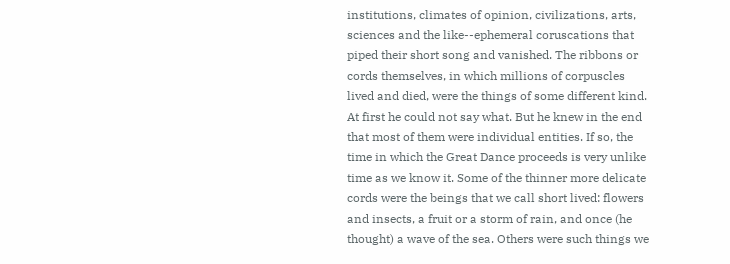institutions, climates of opinion, civilizations, arts, sciences and the like--ephemeral coruscations that piped their short song and vanished. The ribbons or cords themselves, in which millions of corpuscles lived and died, were the things of some different kind. At first he could not say what. But he knew in the end that most of them were individual entities. If so, the time in which the Great Dance proceeds is very unlike time as we know it. Some of the thinner more delicate cords were the beings that we call short lived: flowers and insects, a fruit or a storm of rain, and once (he thought) a wave of the sea. Others were such things we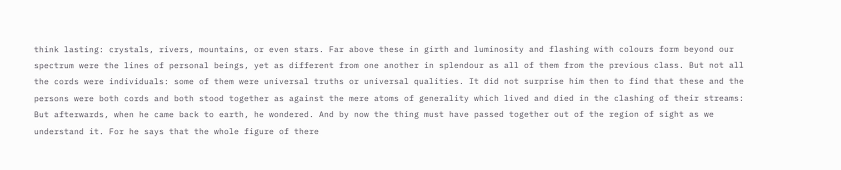think lasting: crystals, rivers, mountains, or even stars. Far above these in girth and luminosity and flashing with colours form beyond our spectrum were the lines of personal beings, yet as different from one another in splendour as all of them from the previous class. But not all the cords were individuals: some of them were universal truths or universal qualities. It did not surprise him then to find that these and the persons were both cords and both stood together as against the mere atoms of generality which lived and died in the clashing of their streams: But afterwards, when he came back to earth, he wondered. And by now the thing must have passed together out of the region of sight as we understand it. For he says that the whole figure of there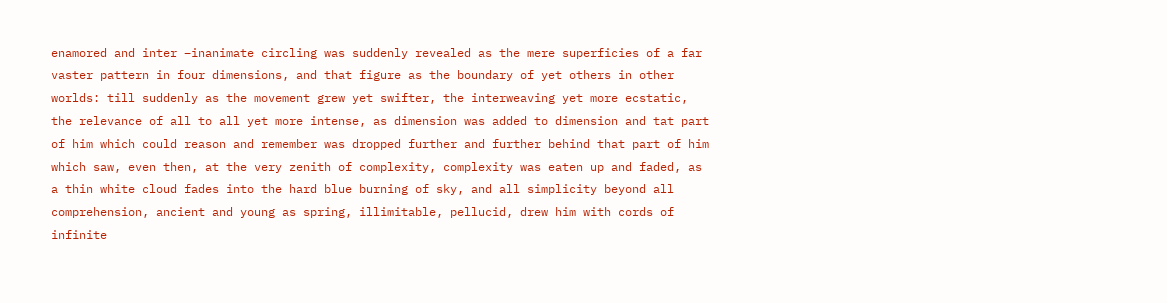enamored and inter –inanimate circling was suddenly revealed as the mere superficies of a far vaster pattern in four dimensions, and that figure as the boundary of yet others in other worlds: till suddenly as the movement grew yet swifter, the interweaving yet more ecstatic, the relevance of all to all yet more intense, as dimension was added to dimension and tat part of him which could reason and remember was dropped further and further behind that part of him which saw, even then, at the very zenith of complexity, complexity was eaten up and faded, as a thin white cloud fades into the hard blue burning of sky, and all simplicity beyond all comprehension, ancient and young as spring, illimitable, pellucid, drew him with cords of infinite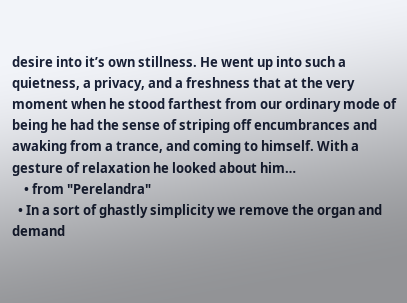desire into it’s own stillness. He went up into such a quietness, a privacy, and a freshness that at the very moment when he stood farthest from our ordinary mode of being he had the sense of striping off encumbrances and awaking from a trance, and coming to himself. With a gesture of relaxation he looked about him…
    • from "Perelandra"
  • In a sort of ghastly simplicity we remove the organ and demand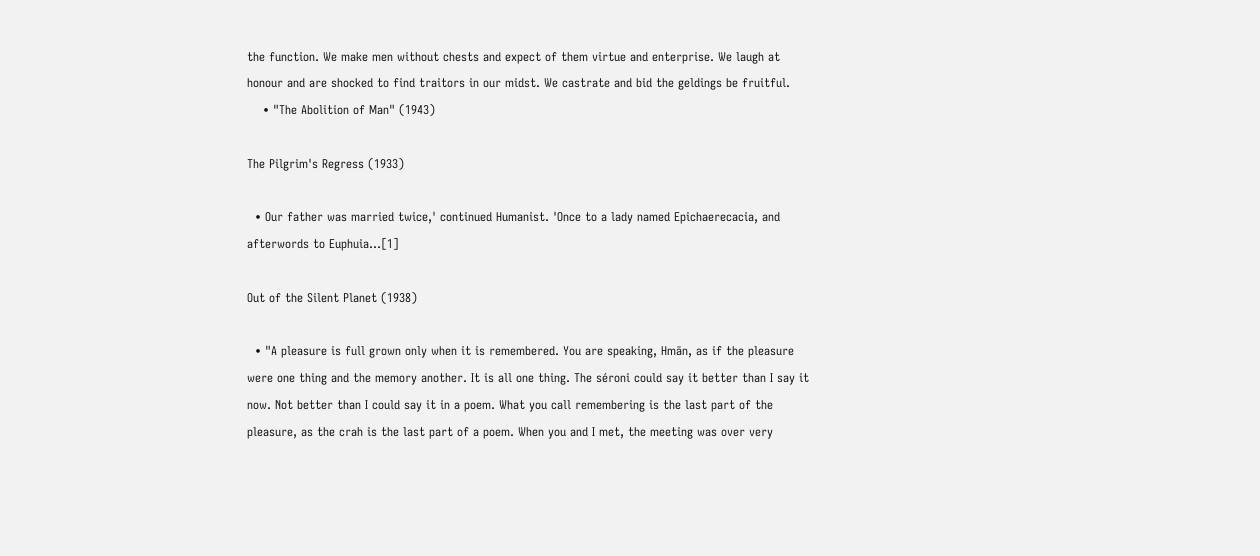the function. We make men without chests and expect of them virtue and enterprise. We laugh at honour and are shocked to find traitors in our midst. We castrate and bid the geldings be fruitful.
    • "The Abolition of Man" (1943)

The Pilgrim's Regress (1933)

  • Our father was married twice,' continued Humanist. 'Once to a lady named Epichaerecacia, and afterwords to Euphuia...[1]

Out of the Silent Planet (1938)

  • "A pleasure is full grown only when it is remembered. You are speaking, Hmān, as if the pleasure were one thing and the memory another. It is all one thing. The séroni could say it better than I say it now. Not better than I could say it in a poem. What you call remembering is the last part of the pleasure, as the crah is the last part of a poem. When you and I met, the meeting was over very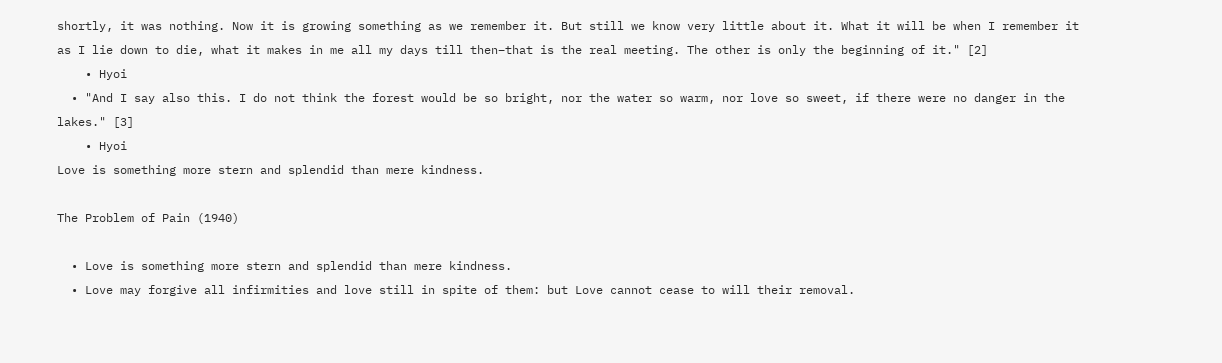shortly, it was nothing. Now it is growing something as we remember it. But still we know very little about it. What it will be when I remember it as I lie down to die, what it makes in me all my days till then–that is the real meeting. The other is only the beginning of it." [2]
    • Hyoi
  • "And I say also this. I do not think the forest would be so bright, nor the water so warm, nor love so sweet, if there were no danger in the lakes." [3]
    • Hyoi
Love is something more stern and splendid than mere kindness.

The Problem of Pain (1940)

  • Love is something more stern and splendid than mere kindness.
  • Love may forgive all infirmities and love still in spite of them: but Love cannot cease to will their removal.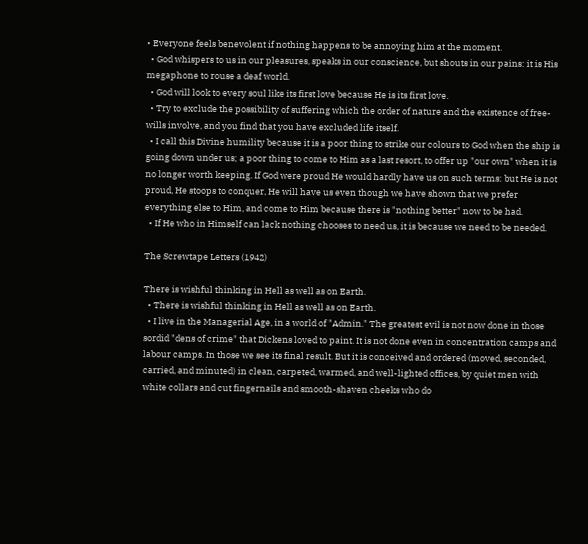• Everyone feels benevolent if nothing happens to be annoying him at the moment.
  • God whispers to us in our pleasures, speaks in our conscience, but shouts in our pains: it is His megaphone to rouse a deaf world.
  • God will look to every soul like its first love because He is its first love.
  • Try to exclude the possibility of suffering which the order of nature and the existence of free-wills involve, and you find that you have excluded life itself.
  • I call this Divine humility because it is a poor thing to strike our colours to God when the ship is going down under us; a poor thing to come to Him as a last resort, to offer up "our own" when it is no longer worth keeping. If God were proud He would hardly have us on such terms: but He is not proud, He stoops to conquer, He will have us even though we have shown that we prefer everything else to Him, and come to Him because there is "nothing better" now to be had.
  • If He who in Himself can lack nothing chooses to need us, it is because we need to be needed.

The Screwtape Letters (1942)

There is wishful thinking in Hell as well as on Earth.
  • There is wishful thinking in Hell as well as on Earth.
  • I live in the Managerial Age, in a world of "Admin." The greatest evil is not now done in those sordid "dens of crime" that Dickens loved to paint. It is not done even in concentration camps and labour camps. In those we see its final result. But it is conceived and ordered (moved, seconded, carried, and minuted) in clean, carpeted, warmed, and well-lighted offices, by quiet men with white collars and cut fingernails and smooth-shaven cheeks who do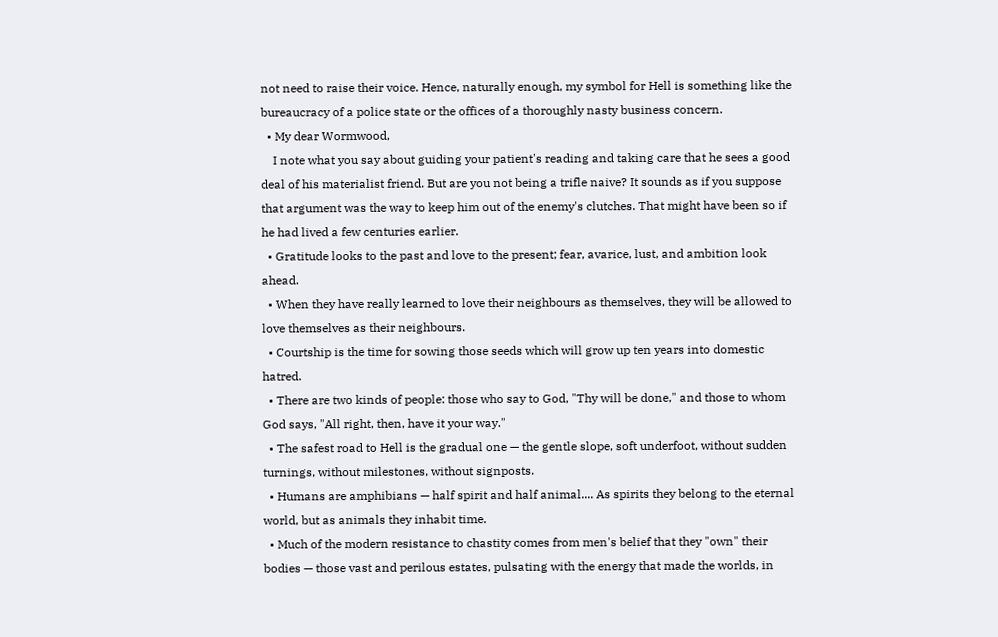not need to raise their voice. Hence, naturally enough, my symbol for Hell is something like the bureaucracy of a police state or the offices of a thoroughly nasty business concern.
  • My dear Wormwood,
    I note what you say about guiding your patient's reading and taking care that he sees a good deal of his materialist friend. But are you not being a trifle naive? It sounds as if you suppose that argument was the way to keep him out of the enemy's clutches. That might have been so if he had lived a few centuries earlier.
  • Gratitude looks to the past and love to the present; fear, avarice, lust, and ambition look ahead.
  • When they have really learned to love their neighbours as themselves, they will be allowed to love themselves as their neighbours.
  • Courtship is the time for sowing those seeds which will grow up ten years into domestic hatred.
  • There are two kinds of people: those who say to God, "Thy will be done," and those to whom God says, "All right, then, have it your way."
  • The safest road to Hell is the gradual one — the gentle slope, soft underfoot, without sudden turnings, without milestones, without signposts.
  • Humans are amphibians — half spirit and half animal.... As spirits they belong to the eternal world, but as animals they inhabit time.
  • Much of the modern resistance to chastity comes from men's belief that they "own" their bodies — those vast and perilous estates, pulsating with the energy that made the worlds, in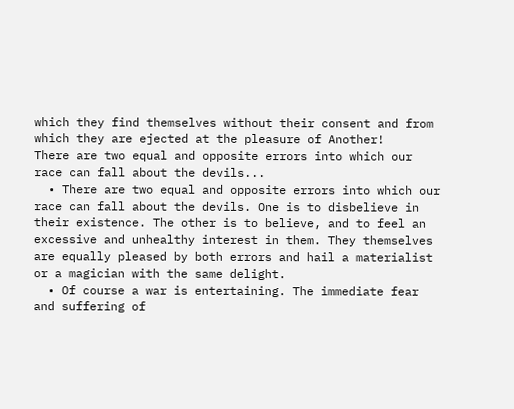which they find themselves without their consent and from which they are ejected at the pleasure of Another!
There are two equal and opposite errors into which our race can fall about the devils...
  • There are two equal and opposite errors into which our race can fall about the devils. One is to disbelieve in their existence. The other is to believe, and to feel an excessive and unhealthy interest in them. They themselves are equally pleased by both errors and hail a materialist or a magician with the same delight.
  • Of course a war is entertaining. The immediate fear and suffering of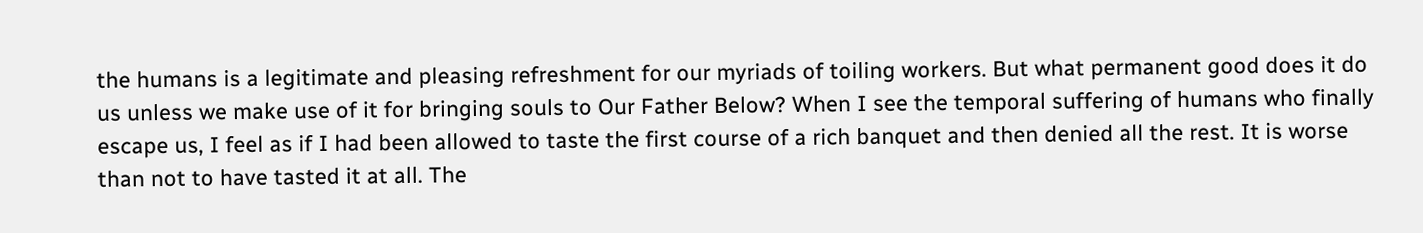the humans is a legitimate and pleasing refreshment for our myriads of toiling workers. But what permanent good does it do us unless we make use of it for bringing souls to Our Father Below? When I see the temporal suffering of humans who finally escape us, I feel as if I had been allowed to taste the first course of a rich banquet and then denied all the rest. It is worse than not to have tasted it at all. The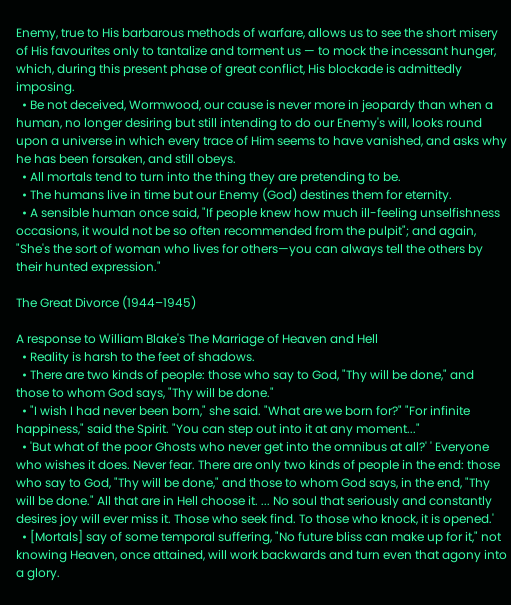Enemy, true to His barbarous methods of warfare, allows us to see the short misery of His favourites only to tantalize and torment us — to mock the incessant hunger, which, during this present phase of great conflict, His blockade is admittedly imposing.
  • Be not deceived, Wormwood, our cause is never more in jeopardy than when a human, no longer desiring but still intending to do our Enemy's will, looks round upon a universe in which every trace of Him seems to have vanished, and asks why he has been forsaken, and still obeys.
  • All mortals tend to turn into the thing they are pretending to be.
  • The humans live in time but our Enemy (God) destines them for eternity.
  • A sensible human once said, "If people knew how much ill-feeling unselfishness occasions, it would not be so often recommended from the pulpit"; and again, "She's the sort of woman who lives for others—you can always tell the others by their hunted expression."

The Great Divorce (1944–1945)

A response to William Blake's The Marriage of Heaven and Hell
  • Reality is harsh to the feet of shadows.
  • There are two kinds of people: those who say to God, "Thy will be done," and those to whom God says, "Thy will be done."
  • "I wish I had never been born," she said. "What are we born for?" "For infinite happiness," said the Spirit. "You can step out into it at any moment..."
  • 'But what of the poor Ghosts who never get into the omnibus at all?' ' Everyone who wishes it does. Never fear. There are only two kinds of people in the end: those who say to God, "Thy will be done," and those to whom God says, in the end, "Thy will be done." All that are in Hell choose it. ... No soul that seriously and constantly desires joy will ever miss it. Those who seek find. To those who knock, it is opened.'
  • [Mortals] say of some temporal suffering, "No future bliss can make up for it," not knowing Heaven, once attained, will work backwards and turn even that agony into a glory.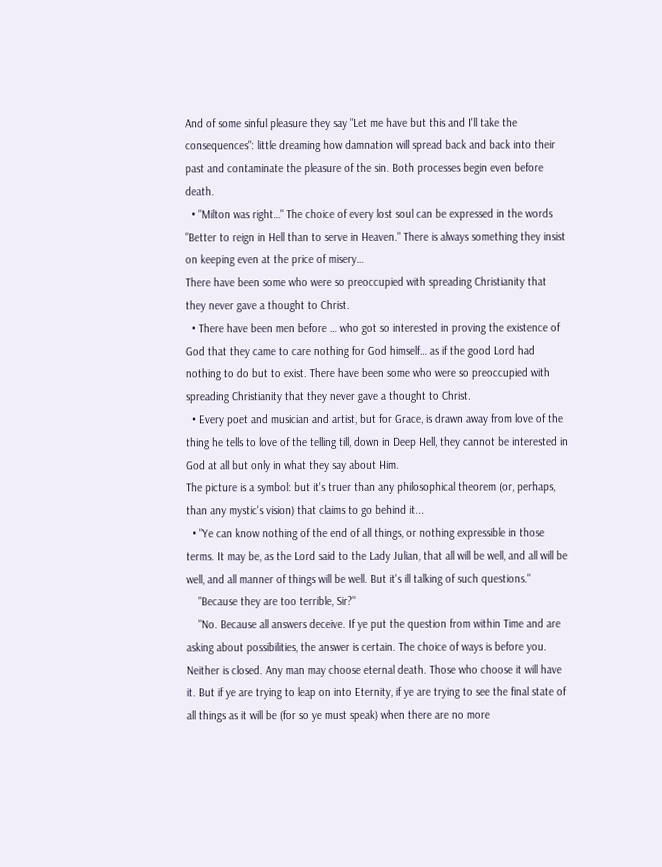And of some sinful pleasure they say "Let me have but this and I'll take the consequences": little dreaming how damnation will spread back and back into their past and contaminate the pleasure of the sin. Both processes begin even before death.
  • "Milton was right…" The choice of every lost soul can be expressed in the words "Better to reign in Hell than to serve in Heaven." There is always something they insist on keeping even at the price of misery…
There have been some who were so preoccupied with spreading Christianity that they never gave a thought to Christ.
  • There have been men before … who got so interested in proving the existence of God that they came to care nothing for God himself… as if the good Lord had nothing to do but to exist. There have been some who were so preoccupied with spreading Christianity that they never gave a thought to Christ.
  • Every poet and musician and artist, but for Grace, is drawn away from love of the thing he tells to love of the telling till, down in Deep Hell, they cannot be interested in God at all but only in what they say about Him.
The picture is a symbol: but it's truer than any philosophical theorem (or, perhaps, than any mystic's vision) that claims to go behind it...
  • "Ye can know nothing of the end of all things, or nothing expressible in those terms. It may be, as the Lord said to the Lady Julian, that all will be well, and all will be well, and all manner of things will be well. But it's ill talking of such questions."
    "Because they are too terrible, Sir?"
    "No. Because all answers deceive. If ye put the question from within Time and are asking about possibilities, the answer is certain. The choice of ways is before you. Neither is closed. Any man may choose eternal death. Those who choose it will have it. But if ye are trying to leap on into Eternity, if ye are trying to see the final state of all things as it will be (for so ye must speak) when there are no more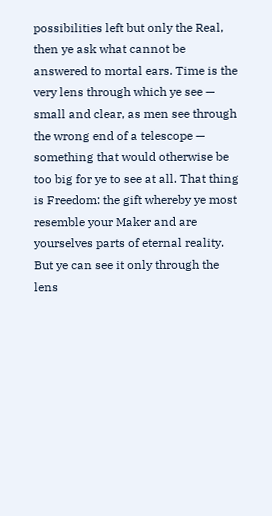possibilities left but only the Real, then ye ask what cannot be answered to mortal ears. Time is the very lens through which ye see — small and clear, as men see through the wrong end of a telescope — something that would otherwise be too big for ye to see at all. That thing is Freedom: the gift whereby ye most resemble your Maker and are yourselves parts of eternal reality. But ye can see it only through the lens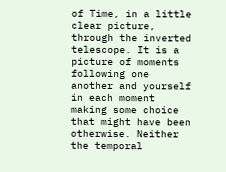of Time, in a little clear picture, through the inverted telescope. It is a picture of moments following one another and yourself in each moment making some choice that might have been otherwise. Neither the temporal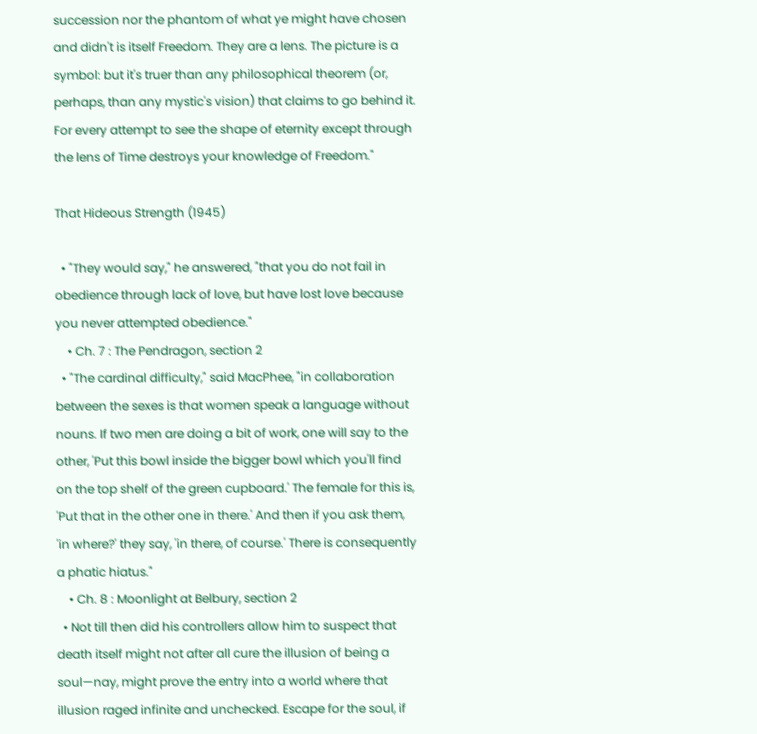succession nor the phantom of what ye might have chosen and didn't is itself Freedom. They are a lens. The picture is a symbol: but it's truer than any philosophical theorem (or, perhaps, than any mystic's vision) that claims to go behind it. For every attempt to see the shape of eternity except through the lens of Time destroys your knowledge of Freedom."

That Hideous Strength (1945)

  • "They would say," he answered, "that you do not fail in obedience through lack of love, but have lost love because you never attempted obedience."
    • Ch. 7 : The Pendragon, section 2
  • "The cardinal difficulty," said MacPhee, "in collaboration between the sexes is that women speak a language without nouns. If two men are doing a bit of work, one will say to the other, 'Put this bowl inside the bigger bowl which you'll find on the top shelf of the green cupboard.' The female for this is, 'Put that in the other one in there.' And then if you ask them, 'in where?' they say, 'in there, of course.' There is consequently a phatic hiatus."
    • Ch. 8 : Moonlight at Belbury, section 2
  • Not till then did his controllers allow him to suspect that death itself might not after all cure the illusion of being a soul—nay, might prove the entry into a world where that illusion raged infinite and unchecked. Escape for the soul, if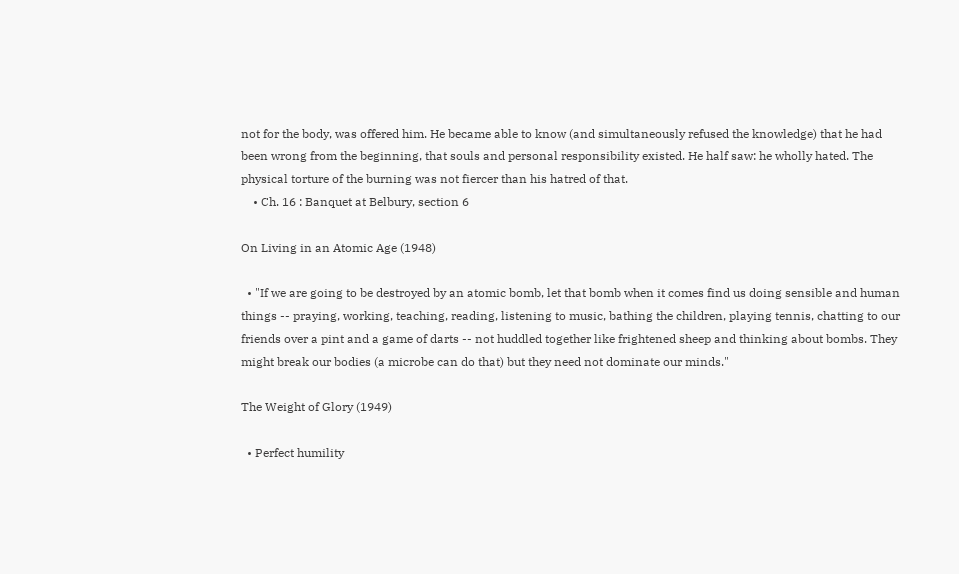not for the body, was offered him. He became able to know (and simultaneously refused the knowledge) that he had been wrong from the beginning, that souls and personal responsibility existed. He half saw: he wholly hated. The physical torture of the burning was not fiercer than his hatred of that.
    • Ch. 16 : Banquet at Belbury, section 6

On Living in an Atomic Age (1948)

  • "If we are going to be destroyed by an atomic bomb, let that bomb when it comes find us doing sensible and human things -- praying, working, teaching, reading, listening to music, bathing the children, playing tennis, chatting to our friends over a pint and a game of darts -- not huddled together like frightened sheep and thinking about bombs. They might break our bodies (a microbe can do that) but they need not dominate our minds."

The Weight of Glory (1949)

  • Perfect humility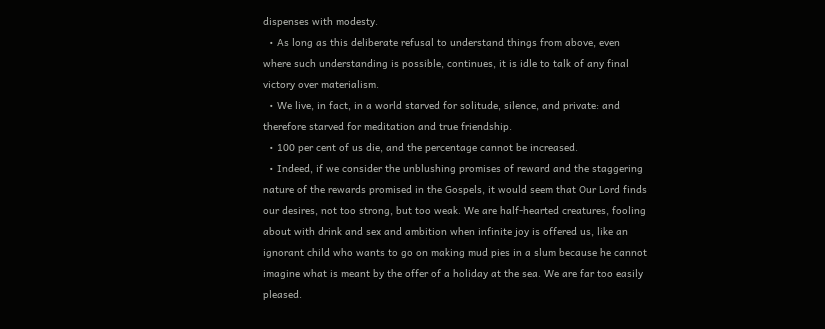dispenses with modesty.
  • As long as this deliberate refusal to understand things from above, even where such understanding is possible, continues, it is idle to talk of any final victory over materialism.
  • We live, in fact, in a world starved for solitude, silence, and private: and therefore starved for meditation and true friendship.
  • 100 per cent of us die, and the percentage cannot be increased.
  • Indeed, if we consider the unblushing promises of reward and the staggering nature of the rewards promised in the Gospels, it would seem that Our Lord finds our desires, not too strong, but too weak. We are half-hearted creatures, fooling about with drink and sex and ambition when infinite joy is offered us, like an ignorant child who wants to go on making mud pies in a slum because he cannot imagine what is meant by the offer of a holiday at the sea. We are far too easily pleased.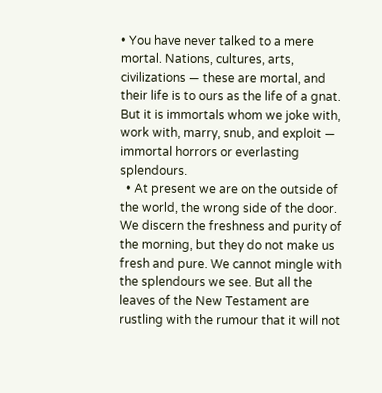• You have never talked to a mere mortal. Nations, cultures, arts, civilizations — these are mortal, and their life is to ours as the life of a gnat. But it is immortals whom we joke with, work with, marry, snub, and exploit — immortal horrors or everlasting splendours.
  • At present we are on the outside of the world, the wrong side of the door. We discern the freshness and purity of the morning, but they do not make us fresh and pure. We cannot mingle with the splendours we see. But all the leaves of the New Testament are rustling with the rumour that it will not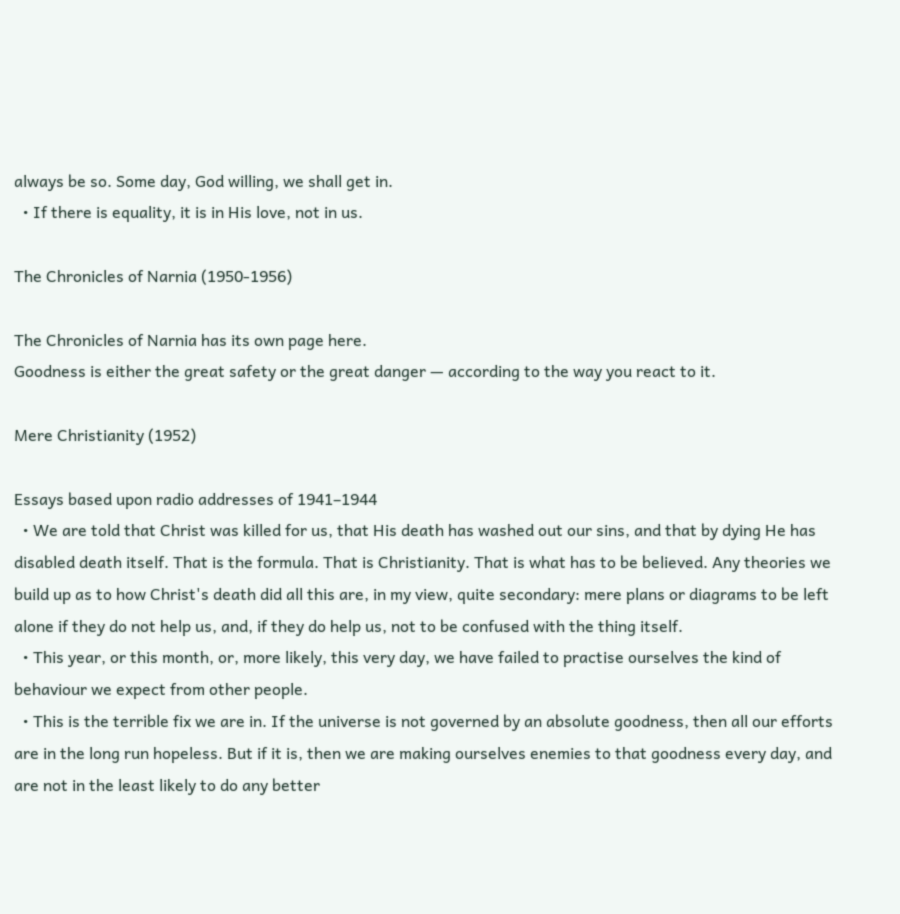always be so. Some day, God willing, we shall get in.
  • If there is equality, it is in His love, not in us.

The Chronicles of Narnia (1950-1956)

The Chronicles of Narnia has its own page here.
Goodness is either the great safety or the great danger — according to the way you react to it.

Mere Christianity (1952)

Essays based upon radio addresses of 1941–1944
  • We are told that Christ was killed for us, that His death has washed out our sins, and that by dying He has disabled death itself. That is the formula. That is Christianity. That is what has to be believed. Any theories we build up as to how Christ's death did all this are, in my view, quite secondary: mere plans or diagrams to be left alone if they do not help us, and, if they do help us, not to be confused with the thing itself.
  • This year, or this month, or, more likely, this very day, we have failed to practise ourselves the kind of behaviour we expect from other people.
  • This is the terrible fix we are in. If the universe is not governed by an absolute goodness, then all our efforts are in the long run hopeless. But if it is, then we are making ourselves enemies to that goodness every day, and are not in the least likely to do any better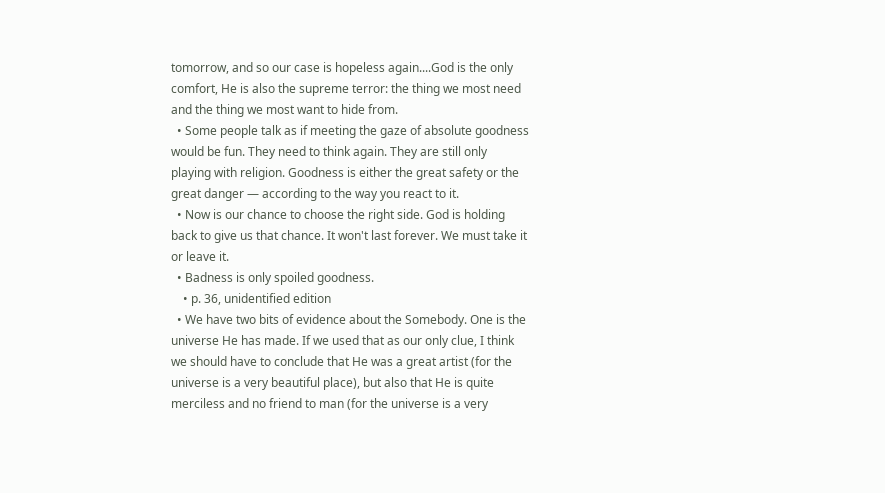tomorrow, and so our case is hopeless again....God is the only comfort, He is also the supreme terror: the thing we most need and the thing we most want to hide from.
  • Some people talk as if meeting the gaze of absolute goodness would be fun. They need to think again. They are still only playing with religion. Goodness is either the great safety or the great danger — according to the way you react to it.
  • Now is our chance to choose the right side. God is holding back to give us that chance. It won't last forever. We must take it or leave it.
  • Badness is only spoiled goodness.
    • p. 36, unidentified edition
  • We have two bits of evidence about the Somebody. One is the universe He has made. If we used that as our only clue, I think we should have to conclude that He was a great artist (for the universe is a very beautiful place), but also that He is quite merciless and no friend to man (for the universe is a very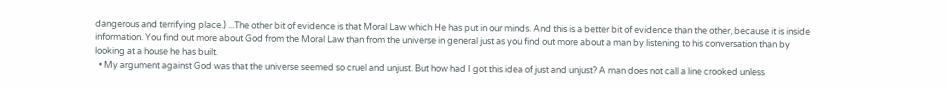dangerous and terrifying place.) ...The other bit of evidence is that Moral Law which He has put in our minds. And this is a better bit of evidence than the other, because it is inside information. You find out more about God from the Moral Law than from the universe in general just as you find out more about a man by listening to his conversation than by looking at a house he has built.
  • My argument against God was that the universe seemed so cruel and unjust. But how had I got this idea of just and unjust? A man does not call a line crooked unless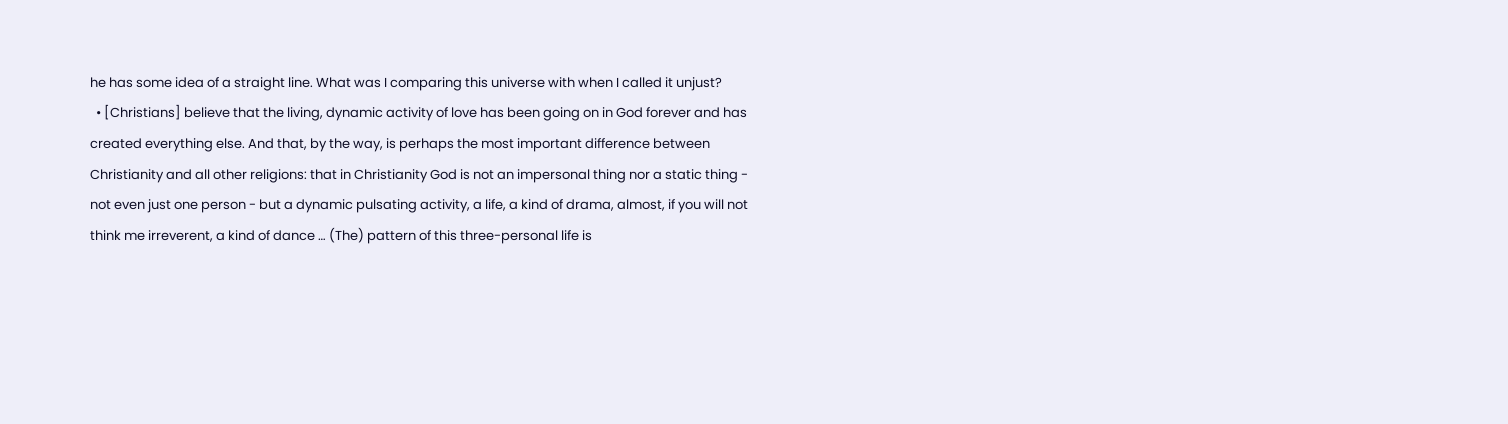he has some idea of a straight line. What was I comparing this universe with when I called it unjust?
  • [Christians] believe that the living, dynamic activity of love has been going on in God forever and has created everything else. And that, by the way, is perhaps the most important difference between Christianity and all other religions: that in Christianity God is not an impersonal thing nor a static thing - not even just one person - but a dynamic pulsating activity, a life, a kind of drama, almost, if you will not think me irreverent, a kind of dance … (The) pattern of this three-personal life is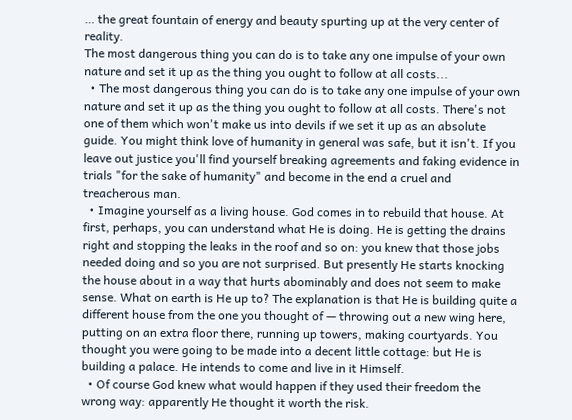… the great fountain of energy and beauty spurting up at the very center of reality.
The most dangerous thing you can do is to take any one impulse of your own nature and set it up as the thing you ought to follow at all costs...
  • The most dangerous thing you can do is to take any one impulse of your own nature and set it up as the thing you ought to follow at all costs. There's not one of them which won't make us into devils if we set it up as an absolute guide. You might think love of humanity in general was safe, but it isn't. If you leave out justice you'll find yourself breaking agreements and faking evidence in trials "for the sake of humanity" and become in the end a cruel and treacherous man.
  • Imagine yourself as a living house. God comes in to rebuild that house. At first, perhaps, you can understand what He is doing. He is getting the drains right and stopping the leaks in the roof and so on: you knew that those jobs needed doing and so you are not surprised. But presently He starts knocking the house about in a way that hurts abominably and does not seem to make sense. What on earth is He up to? The explanation is that He is building quite a different house from the one you thought of — throwing out a new wing here, putting on an extra floor there, running up towers, making courtyards. You thought you were going to be made into a decent little cottage: but He is building a palace. He intends to come and live in it Himself.
  • Of course God knew what would happen if they used their freedom the wrong way: apparently He thought it worth the risk.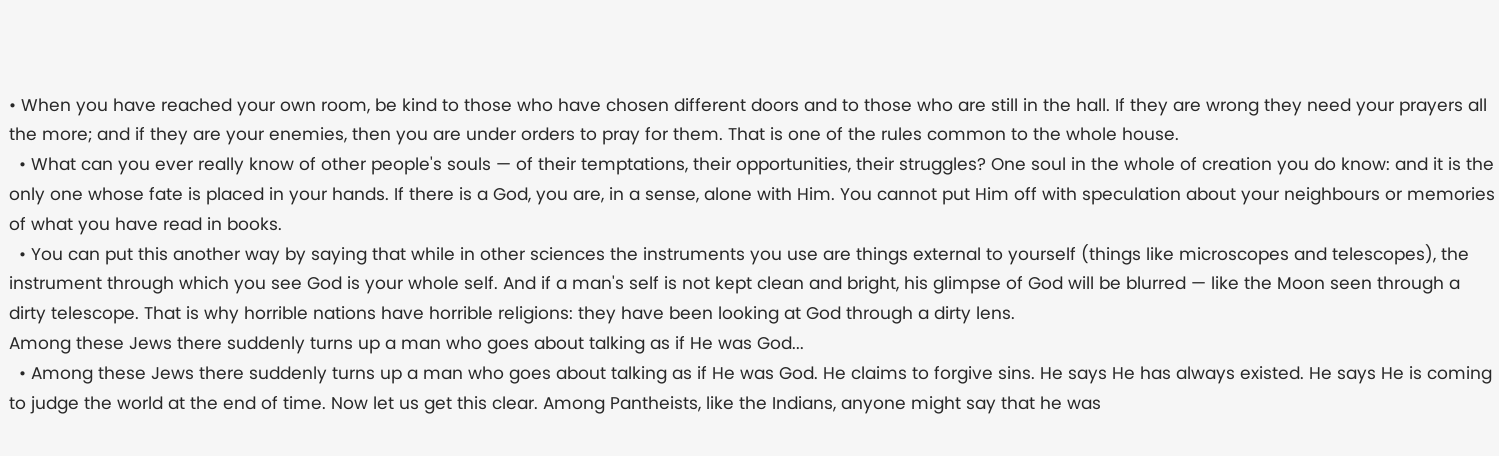• When you have reached your own room, be kind to those who have chosen different doors and to those who are still in the hall. If they are wrong they need your prayers all the more; and if they are your enemies, then you are under orders to pray for them. That is one of the rules common to the whole house.
  • What can you ever really know of other people's souls — of their temptations, their opportunities, their struggles? One soul in the whole of creation you do know: and it is the only one whose fate is placed in your hands. If there is a God, you are, in a sense, alone with Him. You cannot put Him off with speculation about your neighbours or memories of what you have read in books.
  • You can put this another way by saying that while in other sciences the instruments you use are things external to yourself (things like microscopes and telescopes), the instrument through which you see God is your whole self. And if a man's self is not kept clean and bright, his glimpse of God will be blurred — like the Moon seen through a dirty telescope. That is why horrible nations have horrible religions: they have been looking at God through a dirty lens.
Among these Jews there suddenly turns up a man who goes about talking as if He was God...
  • Among these Jews there suddenly turns up a man who goes about talking as if He was God. He claims to forgive sins. He says He has always existed. He says He is coming to judge the world at the end of time. Now let us get this clear. Among Pantheists, like the Indians, anyone might say that he was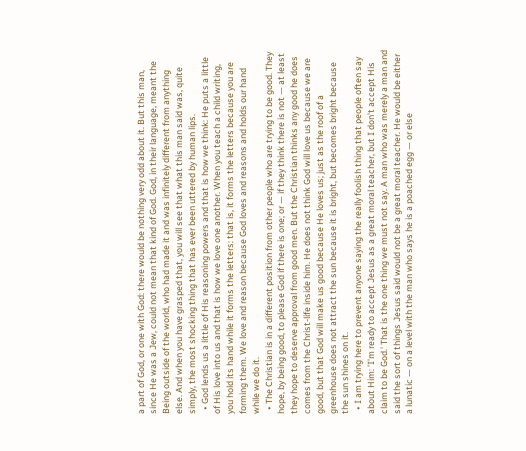a part of God, or one with God: there would be nothing very odd about it. But this man, since He was a Jew, could not mean that kind of God. God, in their language, meant the Being outside of the world, who had made it and was infinitely different from anything else. And when you have grasped that, you will see that what this man said was, quite simply, the most shocking thing that has ever been uttered by human lips.
  • God lends us a little of His reasoning powers and that is how we think: He puts a little of His love into us and that is how we love one another. When you teach a child writing, you hold its hand while it forms the letters: that is, it forms the letters because you are forming them. We love and reason because God loves and reasons and holds our hand while we do it.
  • The Christian is in a different position from other people who are trying to be good. They hope, by being good, to please God if there is one; or — if they think there is not — at least they hope to deserve approval from good men. But the Christian thinks any good he does comes from the Christ-life inside him. He does not think God will love us because we are good, but that God will make us good because He loves us; just as the roof of a greenhouse does not attract the sun because it is bright, but becomes bright because the sun shines on it.
  • I am trying here to prevent anyone saying the really foolish thing that people often say about Him: 'I'm ready to accept Jesus as a great moral teacher, but I don't accept His claim to be God.' That is the one thing we must not say. A man who was merely a man and said the sort of things Jesus said would not be a great moral teacher. He would be either a lunatic — on a level with the man who says he is a poached egg — or else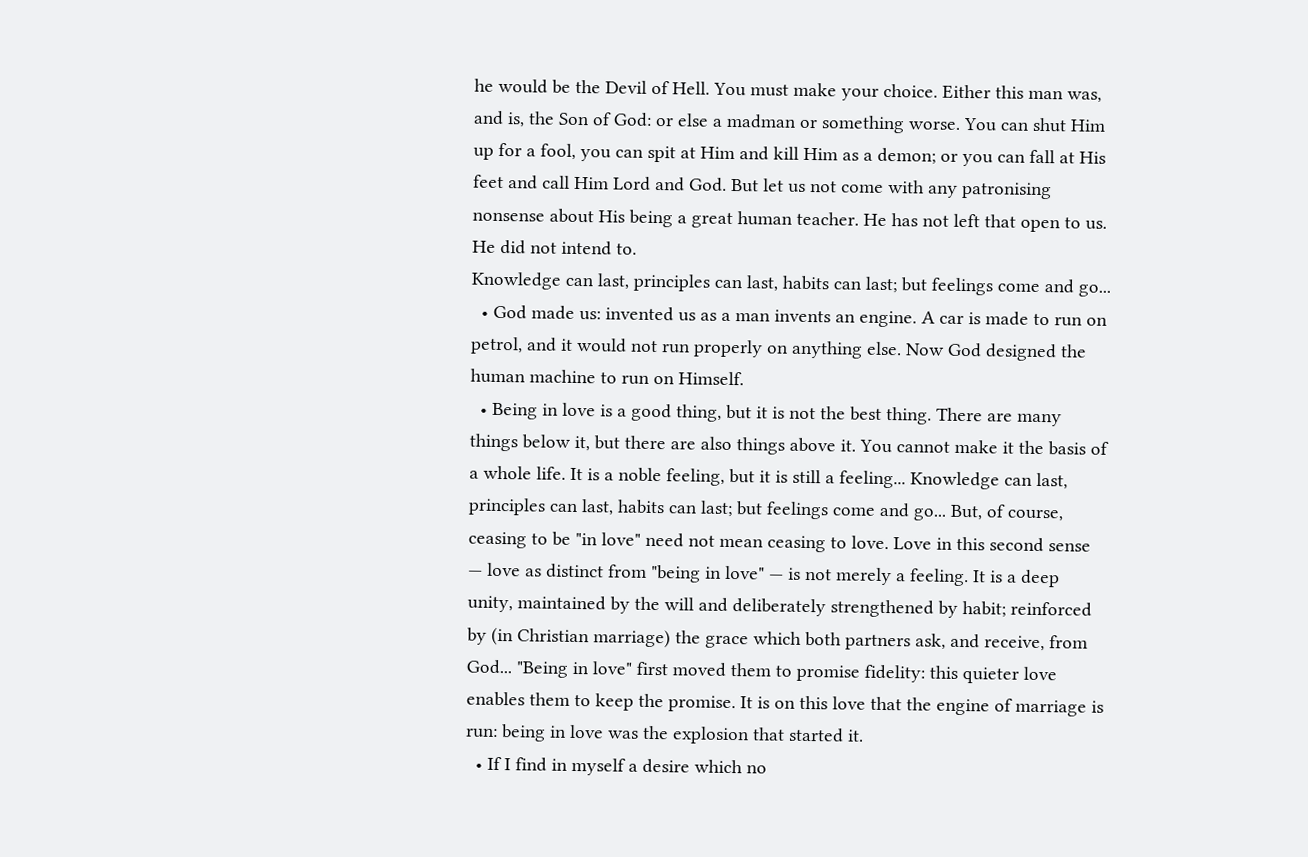he would be the Devil of Hell. You must make your choice. Either this man was, and is, the Son of God: or else a madman or something worse. You can shut Him up for a fool, you can spit at Him and kill Him as a demon; or you can fall at His feet and call Him Lord and God. But let us not come with any patronising nonsense about His being a great human teacher. He has not left that open to us. He did not intend to.
Knowledge can last, principles can last, habits can last; but feelings come and go...
  • God made us: invented us as a man invents an engine. A car is made to run on petrol, and it would not run properly on anything else. Now God designed the human machine to run on Himself.
  • Being in love is a good thing, but it is not the best thing. There are many things below it, but there are also things above it. You cannot make it the basis of a whole life. It is a noble feeling, but it is still a feeling... Knowledge can last, principles can last, habits can last; but feelings come and go... But, of course, ceasing to be "in love" need not mean ceasing to love. Love in this second sense — love as distinct from "being in love" — is not merely a feeling. It is a deep unity, maintained by the will and deliberately strengthened by habit; reinforced by (in Christian marriage) the grace which both partners ask, and receive, from God... "Being in love" first moved them to promise fidelity: this quieter love enables them to keep the promise. It is on this love that the engine of marriage is run: being in love was the explosion that started it.
  • If I find in myself a desire which no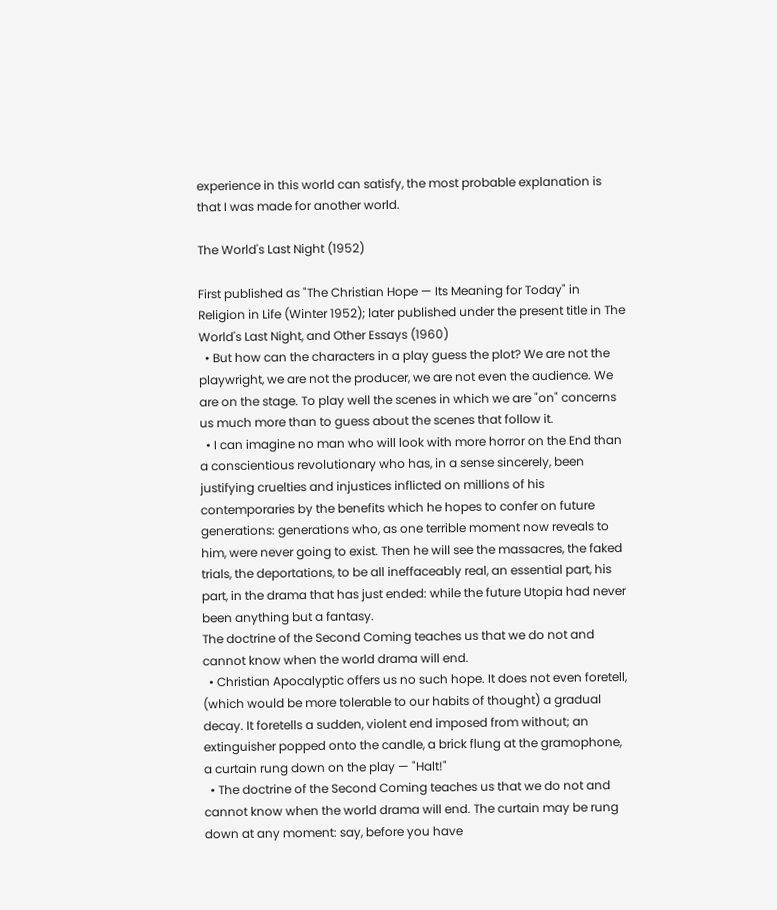experience in this world can satisfy, the most probable explanation is that I was made for another world.

The World's Last Night (1952)

First published as "The Christian Hope — Its Meaning for Today" in Religion in Life (Winter 1952); later published under the present title in The World's Last Night, and Other Essays (1960)
  • But how can the characters in a play guess the plot? We are not the playwright, we are not the producer, we are not even the audience. We are on the stage. To play well the scenes in which we are "on" concerns us much more than to guess about the scenes that follow it.
  • I can imagine no man who will look with more horror on the End than a conscientious revolutionary who has, in a sense sincerely, been justifying cruelties and injustices inflicted on millions of his contemporaries by the benefits which he hopes to confer on future generations: generations who, as one terrible moment now reveals to him, were never going to exist. Then he will see the massacres, the faked trials, the deportations, to be all ineffaceably real, an essential part, his part, in the drama that has just ended: while the future Utopia had never been anything but a fantasy.
The doctrine of the Second Coming teaches us that we do not and cannot know when the world drama will end.
  • Christian Apocalyptic offers us no such hope. It does not even foretell, (which would be more tolerable to our habits of thought) a gradual decay. It foretells a sudden, violent end imposed from without; an extinguisher popped onto the candle, a brick flung at the gramophone, a curtain rung down on the play — "Halt!"
  • The doctrine of the Second Coming teaches us that we do not and cannot know when the world drama will end. The curtain may be rung down at any moment: say, before you have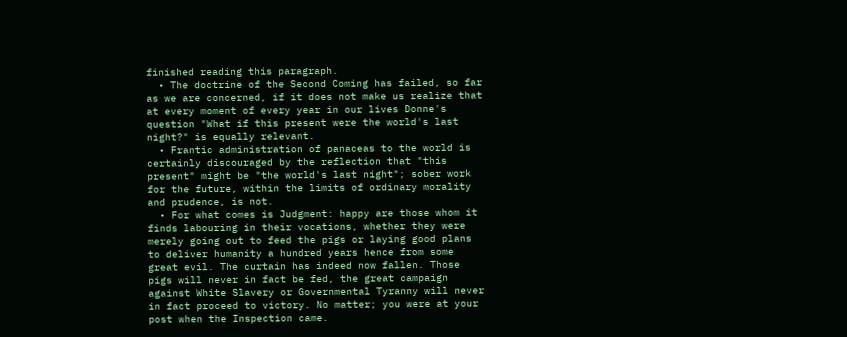finished reading this paragraph.
  • The doctrine of the Second Coming has failed, so far as we are concerned, if it does not make us realize that at every moment of every year in our lives Donne's question "What if this present were the world's last night?" is equally relevant.
  • Frantic administration of panaceas to the world is certainly discouraged by the reflection that "this present" might be "the world's last night"; sober work for the future, within the limits of ordinary morality and prudence, is not.
  • For what comes is Judgment: happy are those whom it finds labouring in their vocations, whether they were merely going out to feed the pigs or laying good plans to deliver humanity a hundred years hence from some great evil. The curtain has indeed now fallen. Those pigs will never in fact be fed, the great campaign against White Slavery or Governmental Tyranny will never in fact proceed to victory. No matter; you were at your post when the Inspection came.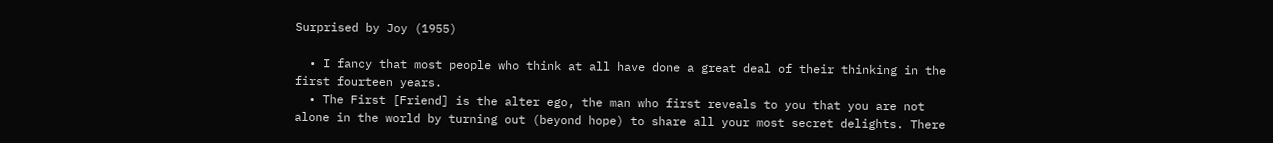Surprised by Joy (1955)

  • I fancy that most people who think at all have done a great deal of their thinking in the first fourteen years.
  • The First [Friend] is the alter ego, the man who first reveals to you that you are not alone in the world by turning out (beyond hope) to share all your most secret delights. There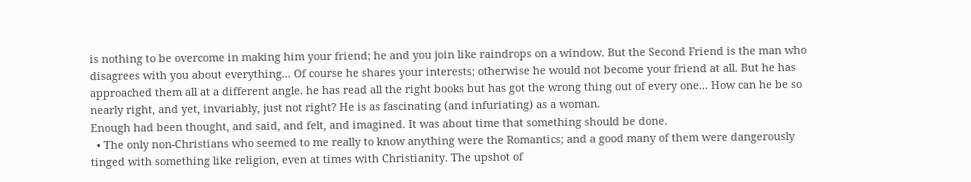is nothing to be overcome in making him your friend; he and you join like raindrops on a window. But the Second Friend is the man who disagrees with you about everything... Of course he shares your interests; otherwise he would not become your friend at all. But he has approached them all at a different angle. he has read all the right books but has got the wrong thing out of every one... How can he be so nearly right, and yet, invariably, just not right? He is as fascinating (and infuriating) as a woman.
Enough had been thought, and said, and felt, and imagined. It was about time that something should be done.
  • The only non-Christians who seemed to me really to know anything were the Romantics; and a good many of them were dangerously tinged with something like religion, even at times with Christianity. The upshot of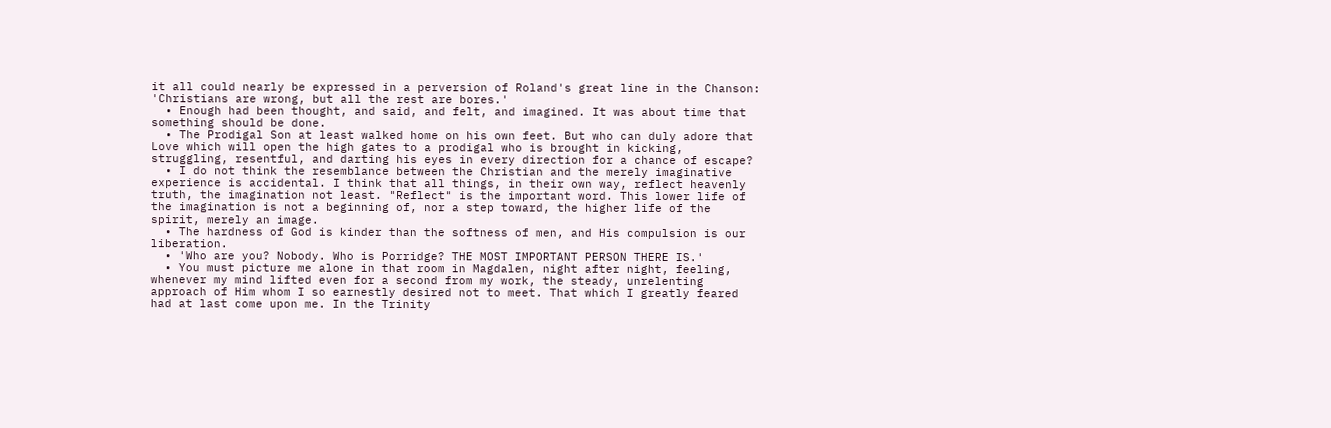it all could nearly be expressed in a perversion of Roland's great line in the Chanson: 'Christians are wrong, but all the rest are bores.'
  • Enough had been thought, and said, and felt, and imagined. It was about time that something should be done.
  • The Prodigal Son at least walked home on his own feet. But who can duly adore that Love which will open the high gates to a prodigal who is brought in kicking, struggling, resentful, and darting his eyes in every direction for a chance of escape?
  • I do not think the resemblance between the Christian and the merely imaginative experience is accidental. I think that all things, in their own way, reflect heavenly truth, the imagination not least. "Reflect" is the important word. This lower life of the imagination is not a beginning of, nor a step toward, the higher life of the spirit, merely an image.
  • The hardness of God is kinder than the softness of men, and His compulsion is our liberation.
  • 'Who are you? Nobody. Who is Porridge? THE MOST IMPORTANT PERSON THERE IS.'
  • You must picture me alone in that room in Magdalen, night after night, feeling, whenever my mind lifted even for a second from my work, the steady, unrelenting approach of Him whom I so earnestly desired not to meet. That which I greatly feared had at last come upon me. In the Trinity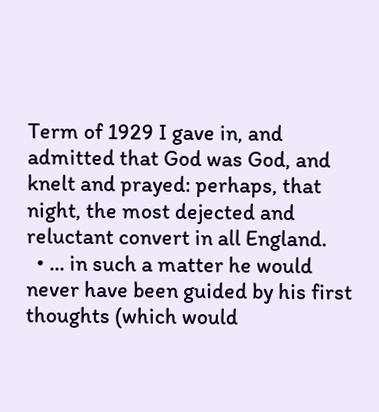Term of 1929 I gave in, and admitted that God was God, and knelt and prayed: perhaps, that night, the most dejected and reluctant convert in all England.
  • ... in such a matter he would never have been guided by his first thoughts (which would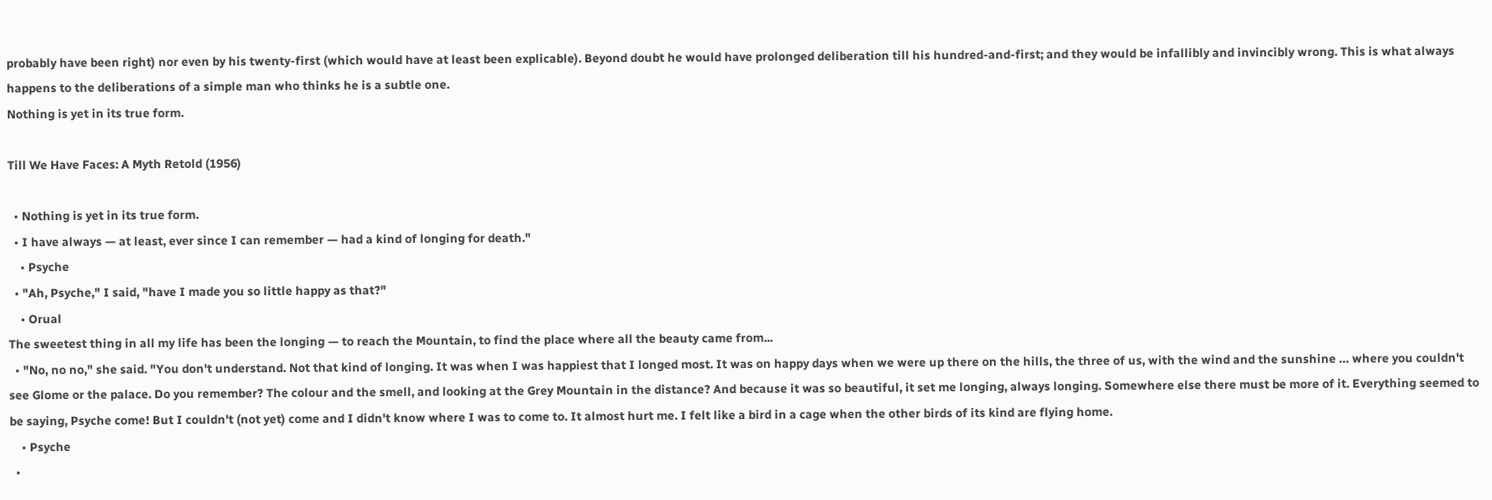probably have been right) nor even by his twenty-first (which would have at least been explicable). Beyond doubt he would have prolonged deliberation till his hundred-and-first; and they would be infallibly and invincibly wrong. This is what always happens to the deliberations of a simple man who thinks he is a subtle one.
Nothing is yet in its true form.

Till We Have Faces: A Myth Retold (1956)

  • Nothing is yet in its true form.
  • I have always — at least, ever since I can remember — had a kind of longing for death."
    • Psyche
  • "Ah, Psyche," I said, "have I made you so little happy as that?"
    • Orual
The sweetest thing in all my life has been the longing — to reach the Mountain, to find the place where all the beauty came from...
  • "No, no no," she said. "You don't understand. Not that kind of longing. It was when I was happiest that I longed most. It was on happy days when we were up there on the hills, the three of us, with the wind and the sunshine … where you couldn't see Glome or the palace. Do you remember? The colour and the smell, and looking at the Grey Mountain in the distance? And because it was so beautiful, it set me longing, always longing. Somewhere else there must be more of it. Everything seemed to be saying, Psyche come! But I couldn't (not yet) come and I didn't know where I was to come to. It almost hurt me. I felt like a bird in a cage when the other birds of its kind are flying home.
    • Psyche
  •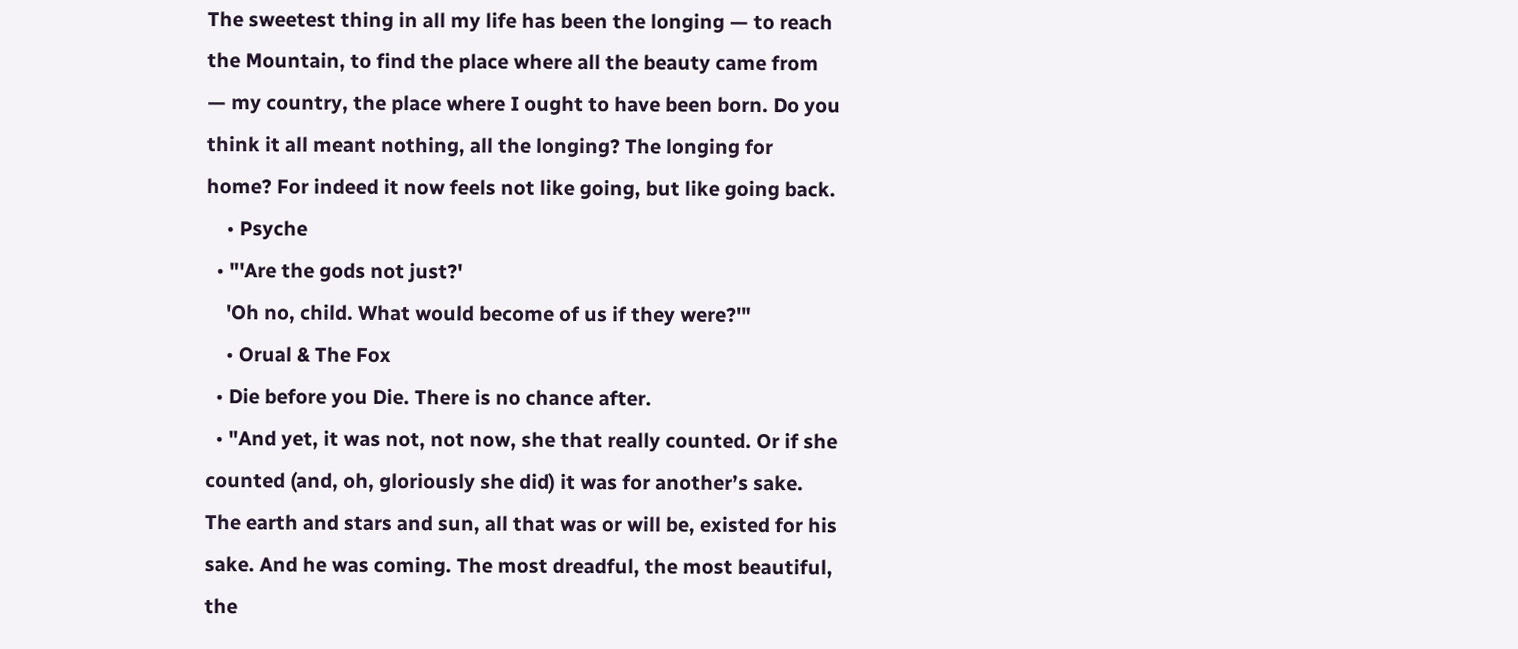The sweetest thing in all my life has been the longing — to reach the Mountain, to find the place where all the beauty came from — my country, the place where I ought to have been born. Do you think it all meant nothing, all the longing? The longing for home? For indeed it now feels not like going, but like going back.
    • Psyche
  • "'Are the gods not just?'
    'Oh no, child. What would become of us if they were?'"
    • Orual & The Fox
  • Die before you Die. There is no chance after.
  • "And yet, it was not, not now, she that really counted. Or if she counted (and, oh, gloriously she did) it was for another’s sake. The earth and stars and sun, all that was or will be, existed for his sake. And he was coming. The most dreadful, the most beautiful, the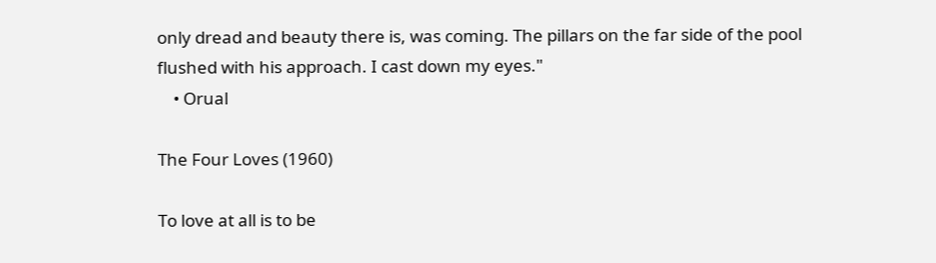only dread and beauty there is, was coming. The pillars on the far side of the pool flushed with his approach. I cast down my eyes."
    • Orual

The Four Loves (1960)

To love at all is to be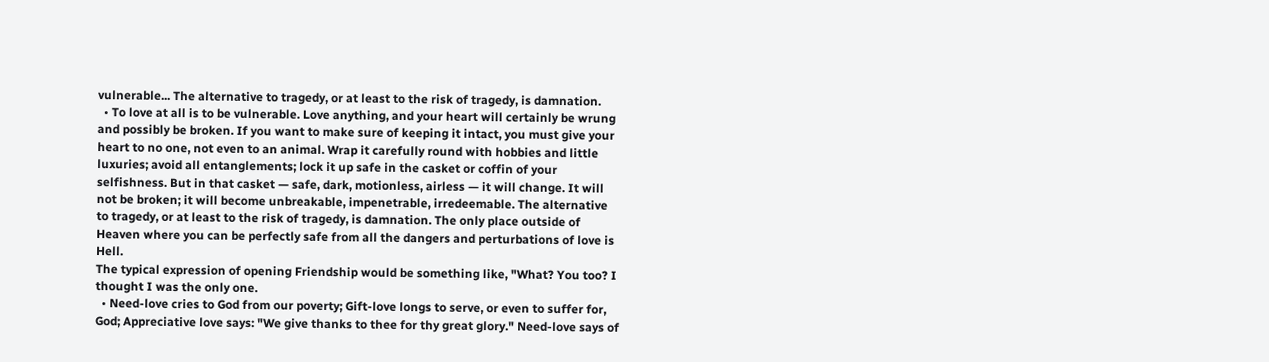vulnerable... The alternative to tragedy, or at least to the risk of tragedy, is damnation.
  • To love at all is to be vulnerable. Love anything, and your heart will certainly be wrung and possibly be broken. If you want to make sure of keeping it intact, you must give your heart to no one, not even to an animal. Wrap it carefully round with hobbies and little luxuries; avoid all entanglements; lock it up safe in the casket or coffin of your selfishness. But in that casket — safe, dark, motionless, airless — it will change. It will not be broken; it will become unbreakable, impenetrable, irredeemable. The alternative to tragedy, or at least to the risk of tragedy, is damnation. The only place outside of Heaven where you can be perfectly safe from all the dangers and perturbations of love is Hell.
The typical expression of opening Friendship would be something like, "What? You too? I thought I was the only one.
  • Need-love cries to God from our poverty; Gift-love longs to serve, or even to suffer for, God; Appreciative love says: "We give thanks to thee for thy great glory." Need-love says of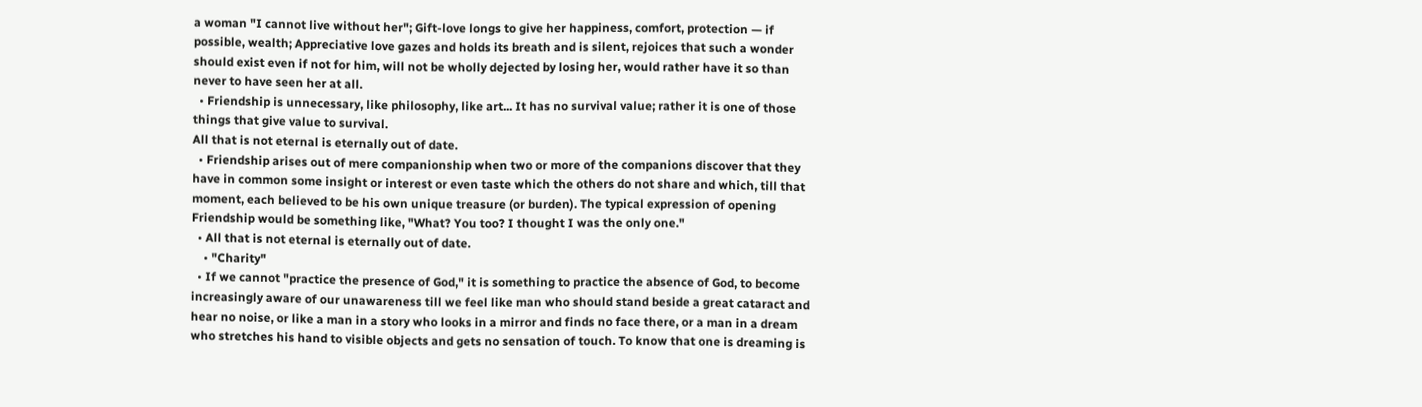a woman "I cannot live without her"; Gift-love longs to give her happiness, comfort, protection — if possible, wealth; Appreciative love gazes and holds its breath and is silent, rejoices that such a wonder should exist even if not for him, will not be wholly dejected by losing her, would rather have it so than never to have seen her at all.
  • Friendship is unnecessary, like philosophy, like art... It has no survival value; rather it is one of those things that give value to survival.
All that is not eternal is eternally out of date.
  • Friendship arises out of mere companionship when two or more of the companions discover that they have in common some insight or interest or even taste which the others do not share and which, till that moment, each believed to be his own unique treasure (or burden). The typical expression of opening Friendship would be something like, "What? You too? I thought I was the only one."
  • All that is not eternal is eternally out of date.
    • "Charity"
  • If we cannot "practice the presence of God," it is something to practice the absence of God, to become increasingly aware of our unawareness till we feel like man who should stand beside a great cataract and hear no noise, or like a man in a story who looks in a mirror and finds no face there, or a man in a dream who stretches his hand to visible objects and gets no sensation of touch. To know that one is dreaming is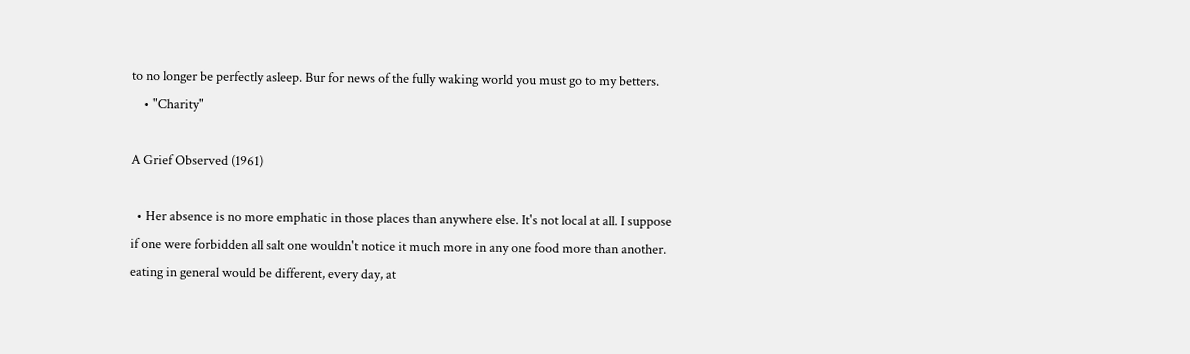to no longer be perfectly asleep. Bur for news of the fully waking world you must go to my betters.
    • "Charity"

A Grief Observed (1961)

  • Her absence is no more emphatic in those places than anywhere else. It's not local at all. I suppose if one were forbidden all salt one wouldn't notice it much more in any one food more than another. eating in general would be different, every day, at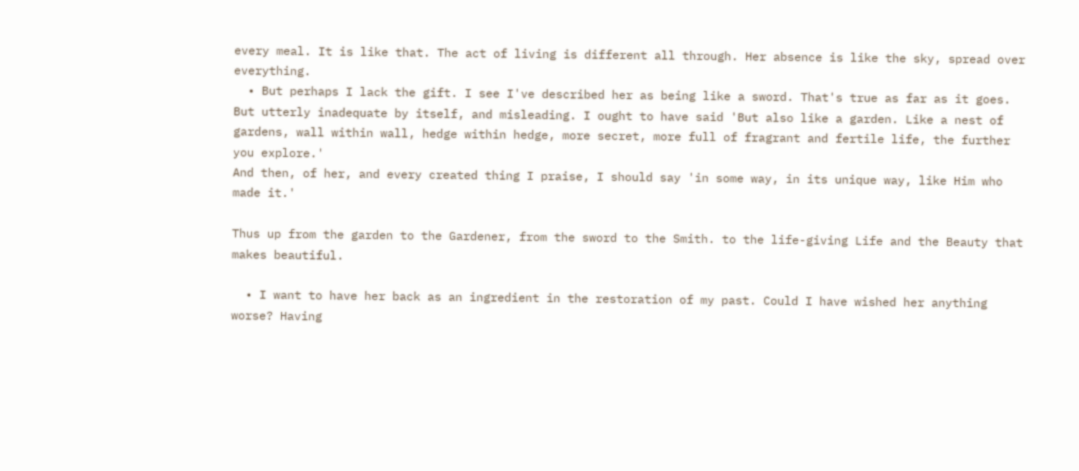every meal. It is like that. The act of living is different all through. Her absence is like the sky, spread over everything.
  • But perhaps I lack the gift. I see I've described her as being like a sword. That's true as far as it goes. But utterly inadequate by itself, and misleading. I ought to have said 'But also like a garden. Like a nest of gardens, wall within wall, hedge within hedge, more secret, more full of fragrant and fertile life, the further you explore.'
And then, of her, and every created thing I praise, I should say 'in some way, in its unique way, like Him who made it.'

Thus up from the garden to the Gardener, from the sword to the Smith. to the life-giving Life and the Beauty that makes beautiful.

  • I want to have her back as an ingredient in the restoration of my past. Could I have wished her anything worse? Having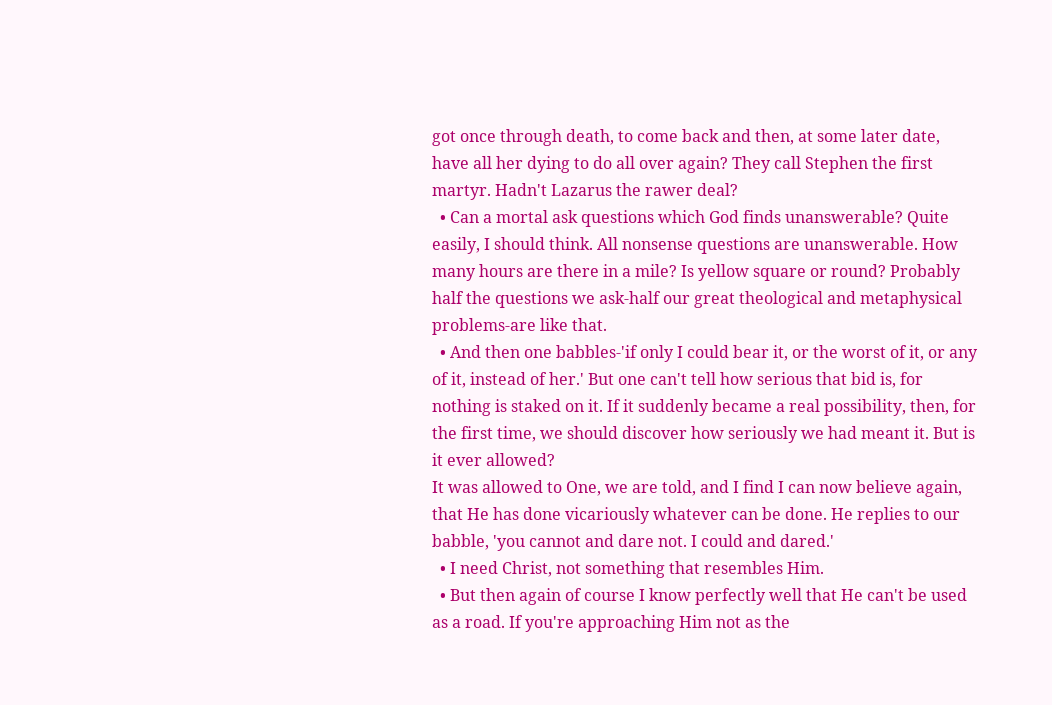got once through death, to come back and then, at some later date, have all her dying to do all over again? They call Stephen the first martyr. Hadn't Lazarus the rawer deal?
  • Can a mortal ask questions which God finds unanswerable? Quite easily, I should think. All nonsense questions are unanswerable. How many hours are there in a mile? Is yellow square or round? Probably half the questions we ask-half our great theological and metaphysical problems-are like that.
  • And then one babbles-'if only I could bear it, or the worst of it, or any of it, instead of her.' But one can't tell how serious that bid is, for nothing is staked on it. If it suddenly became a real possibility, then, for the first time, we should discover how seriously we had meant it. But is it ever allowed?
It was allowed to One, we are told, and I find I can now believe again, that He has done vicariously whatever can be done. He replies to our babble, 'you cannot and dare not. I could and dared.'
  • I need Christ, not something that resembles Him.
  • But then again of course I know perfectly well that He can't be used as a road. If you're approaching Him not as the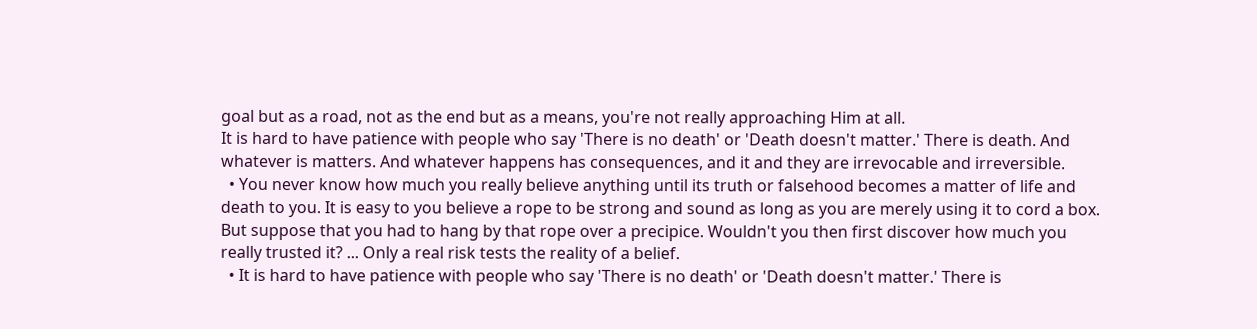goal but as a road, not as the end but as a means, you're not really approaching Him at all.
It is hard to have patience with people who say 'There is no death' or 'Death doesn't matter.' There is death. And whatever is matters. And whatever happens has consequences, and it and they are irrevocable and irreversible.
  • You never know how much you really believe anything until its truth or falsehood becomes a matter of life and death to you. It is easy to you believe a rope to be strong and sound as long as you are merely using it to cord a box. But suppose that you had to hang by that rope over a precipice. Wouldn't you then first discover how much you really trusted it? ... Only a real risk tests the reality of a belief.
  • It is hard to have patience with people who say 'There is no death' or 'Death doesn't matter.' There is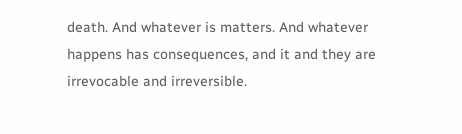death. And whatever is matters. And whatever happens has consequences, and it and they are irrevocable and irreversible.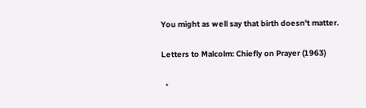You might as well say that birth doesn't matter.

Letters to Malcolm: Chiefly on Prayer (1963)

  •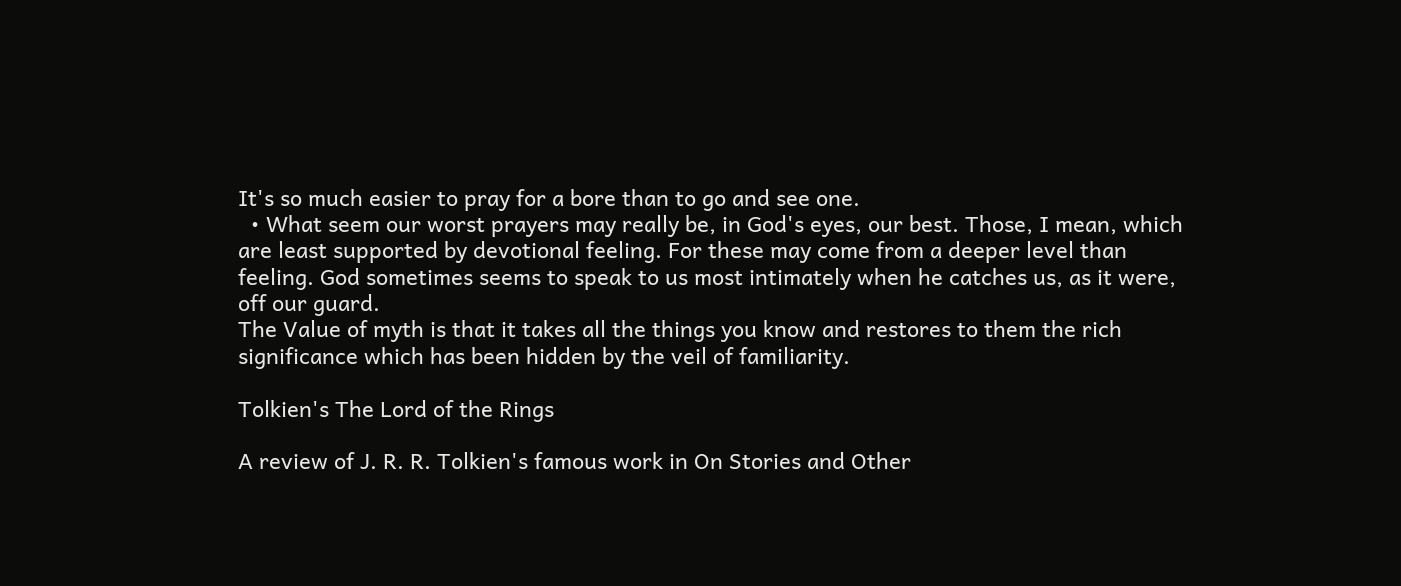It's so much easier to pray for a bore than to go and see one.
  • What seem our worst prayers may really be, in God's eyes, our best. Those, I mean, which are least supported by devotional feeling. For these may come from a deeper level than feeling. God sometimes seems to speak to us most intimately when he catches us, as it were, off our guard.
The Value of myth is that it takes all the things you know and restores to them the rich significance which has been hidden by the veil of familiarity.

Tolkien's The Lord of the Rings

A review of J. R. R. Tolkien's famous work in On Stories and Other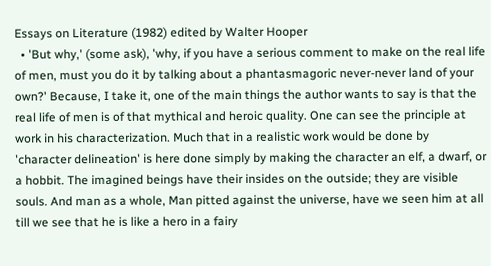Essays on Literature (1982) edited by Walter Hooper
  • 'But why,' (some ask), 'why, if you have a serious comment to make on the real life of men, must you do it by talking about a phantasmagoric never-never land of your own?' Because, I take it, one of the main things the author wants to say is that the real life of men is of that mythical and heroic quality. One can see the principle at work in his characterization. Much that in a realistic work would be done by 'character delineation' is here done simply by making the character an elf, a dwarf, or a hobbit. The imagined beings have their insides on the outside; they are visible souls. And man as a whole, Man pitted against the universe, have we seen him at all till we see that he is like a hero in a fairy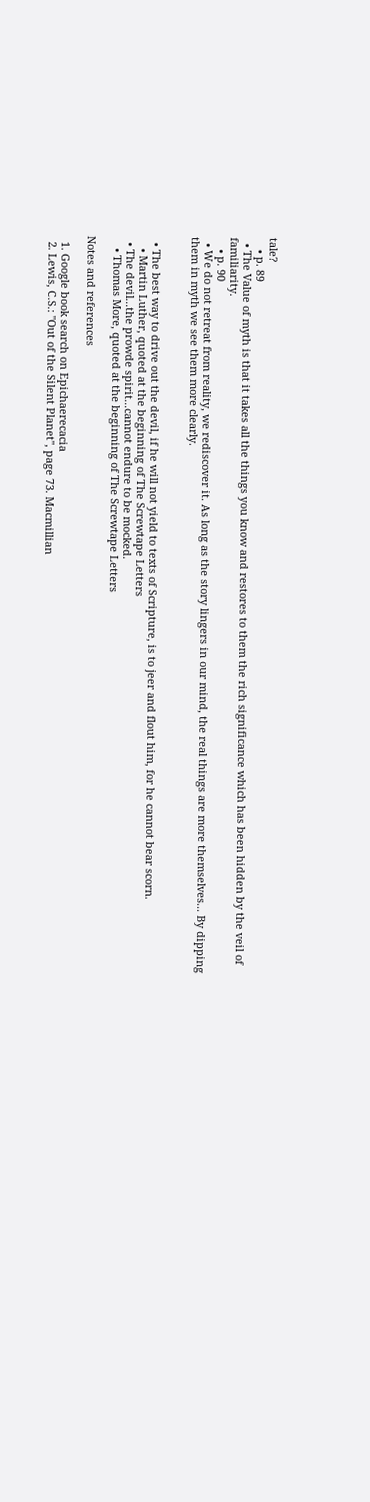tale?
    • p. 89
  • The Value of myth is that it takes all the things you know and restores to them the rich significance which has been hidden by the veil of familiarity.
    • p. 90
  • We do not retreat from reality, we rediscover it. As long as the story lingers in our mind, the real things are more themselves... By dipping them in myth we see them more clearly.


  • The best way to drive out the devil, if he will not yield to texts of Scripture, is to jeer and flout him, for he cannot bear scorn.
    • Martin Luther, quoted at the beginning of The Screwtape Letters
  • The devil...the prowde spirit...cannot endure to be mocked.
    • Thomas More, quoted at the beginning of The Screwtape Letters

Notes and references

  1. Google book search on Epichaerecacia
  2. Lewis, C.S.: "Out of the Silent Planet", page 73. Macmillian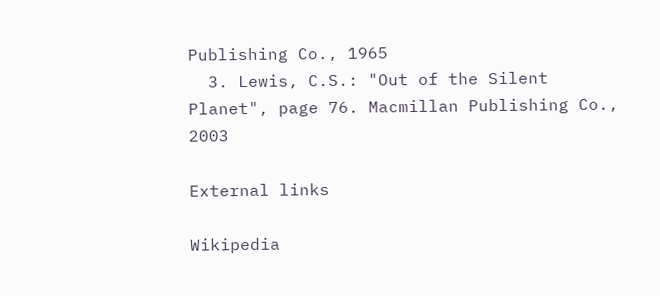Publishing Co., 1965
  3. Lewis, C.S.: "Out of the Silent Planet", page 76. Macmillan Publishing Co., 2003

External links

Wikipedia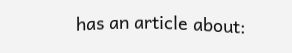has an article about: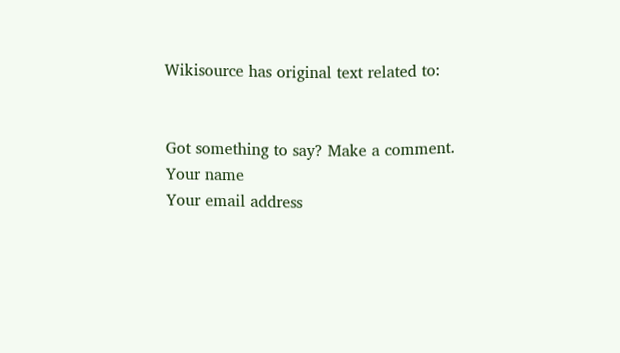Wikisource has original text related to:


Got something to say? Make a comment.
Your name
Your email address